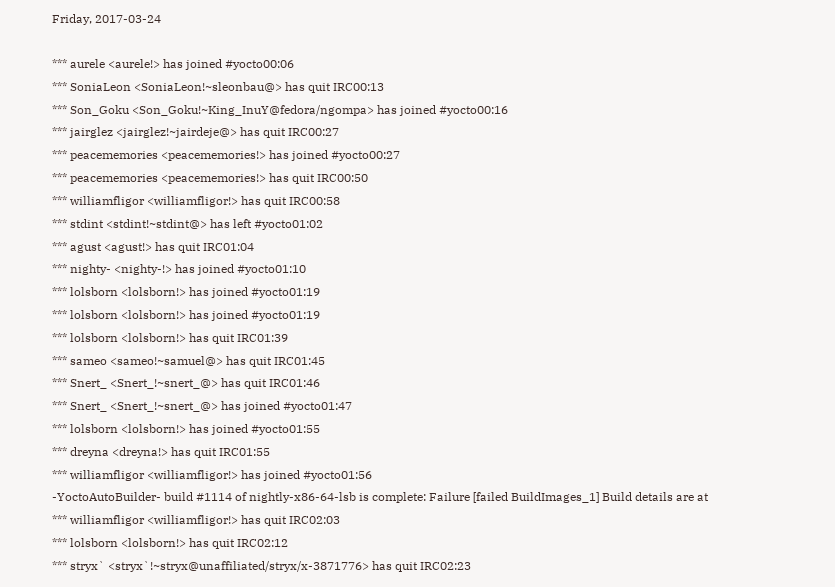Friday, 2017-03-24

*** aurele <aurele!> has joined #yocto00:06
*** SoniaLeon <SoniaLeon!~sleonbau@> has quit IRC00:13
*** Son_Goku <Son_Goku!~King_InuY@fedora/ngompa> has joined #yocto00:16
*** jairglez <jairglez!~jairdeje@> has quit IRC00:27
*** peacememories <peacememories!> has joined #yocto00:27
*** peacememories <peacememories!> has quit IRC00:50
*** williamfligor <williamfligor!> has quit IRC00:58
*** stdint <stdint!~stdint@> has left #yocto01:02
*** agust <agust!> has quit IRC01:04
*** nighty- <nighty-!> has joined #yocto01:10
*** lolsborn <lolsborn!> has joined #yocto01:19
*** lolsborn <lolsborn!> has joined #yocto01:19
*** lolsborn <lolsborn!> has quit IRC01:39
*** sameo <sameo!~samuel@> has quit IRC01:45
*** Snert_ <Snert_!~snert_@> has quit IRC01:46
*** Snert_ <Snert_!~snert_@> has joined #yocto01:47
*** lolsborn <lolsborn!> has joined #yocto01:55
*** dreyna <dreyna!> has quit IRC01:55
*** williamfligor <williamfligor!> has joined #yocto01:56
-YoctoAutoBuilder- build #1114 of nightly-x86-64-lsb is complete: Failure [failed BuildImages_1] Build details are at
*** williamfligor <williamfligor!> has quit IRC02:03
*** lolsborn <lolsborn!> has quit IRC02:12
*** stryx` <stryx`!~stryx@unaffiliated/stryx/x-3871776> has quit IRC02:23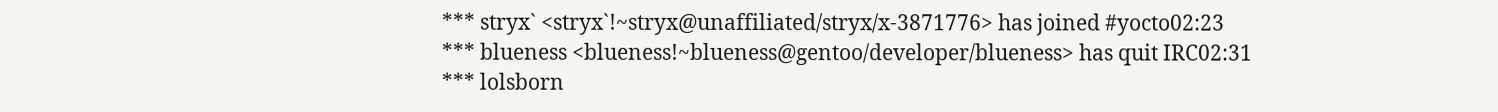*** stryx` <stryx`!~stryx@unaffiliated/stryx/x-3871776> has joined #yocto02:23
*** blueness <blueness!~blueness@gentoo/developer/blueness> has quit IRC02:31
*** lolsborn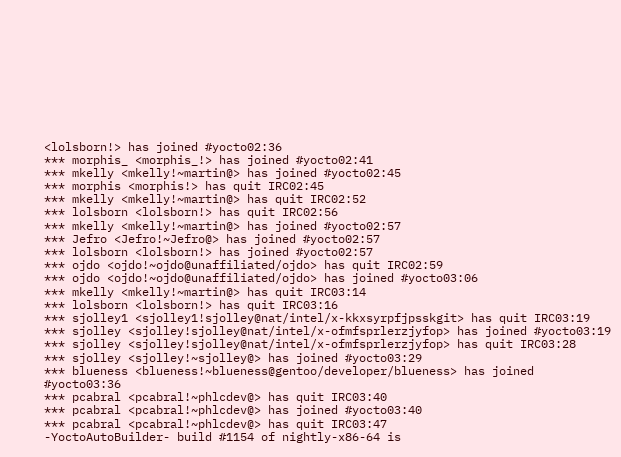<lolsborn!> has joined #yocto02:36
*** morphis_ <morphis_!> has joined #yocto02:41
*** mkelly <mkelly!~martin@> has joined #yocto02:45
*** morphis <morphis!> has quit IRC02:45
*** mkelly <mkelly!~martin@> has quit IRC02:52
*** lolsborn <lolsborn!> has quit IRC02:56
*** mkelly <mkelly!~martin@> has joined #yocto02:57
*** Jefro <Jefro!~Jefro@> has joined #yocto02:57
*** lolsborn <lolsborn!> has joined #yocto02:57
*** ojdo <ojdo!~ojdo@unaffiliated/ojdo> has quit IRC02:59
*** ojdo <ojdo!~ojdo@unaffiliated/ojdo> has joined #yocto03:06
*** mkelly <mkelly!~martin@> has quit IRC03:14
*** lolsborn <lolsborn!> has quit IRC03:16
*** sjolley1 <sjolley1!sjolley@nat/intel/x-kkxsyrpfjpsskgit> has quit IRC03:19
*** sjolley <sjolley!sjolley@nat/intel/x-ofmfsprlerzjyfop> has joined #yocto03:19
*** sjolley <sjolley!sjolley@nat/intel/x-ofmfsprlerzjyfop> has quit IRC03:28
*** sjolley <sjolley!~sjolley@> has joined #yocto03:29
*** blueness <blueness!~blueness@gentoo/developer/blueness> has joined #yocto03:36
*** pcabral <pcabral!~phlcdev@> has quit IRC03:40
*** pcabral <pcabral!~phlcdev@> has joined #yocto03:40
*** pcabral <pcabral!~phlcdev@> has quit IRC03:47
-YoctoAutoBuilder- build #1154 of nightly-x86-64 is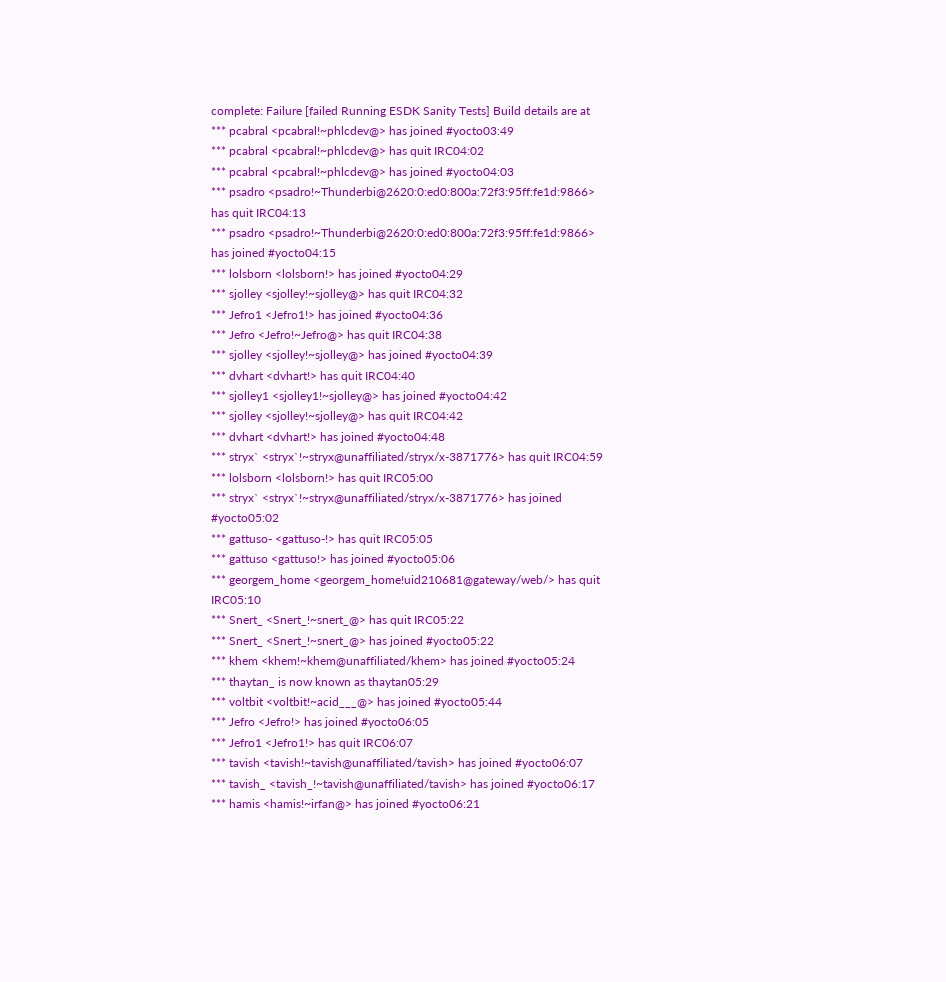complete: Failure [failed Running ESDK Sanity Tests] Build details are at
*** pcabral <pcabral!~phlcdev@> has joined #yocto03:49
*** pcabral <pcabral!~phlcdev@> has quit IRC04:02
*** pcabral <pcabral!~phlcdev@> has joined #yocto04:03
*** psadro <psadro!~Thunderbi@2620:0:ed0:800a:72f3:95ff:fe1d:9866> has quit IRC04:13
*** psadro <psadro!~Thunderbi@2620:0:ed0:800a:72f3:95ff:fe1d:9866> has joined #yocto04:15
*** lolsborn <lolsborn!> has joined #yocto04:29
*** sjolley <sjolley!~sjolley@> has quit IRC04:32
*** Jefro1 <Jefro1!> has joined #yocto04:36
*** Jefro <Jefro!~Jefro@> has quit IRC04:38
*** sjolley <sjolley!~sjolley@> has joined #yocto04:39
*** dvhart <dvhart!> has quit IRC04:40
*** sjolley1 <sjolley1!~sjolley@> has joined #yocto04:42
*** sjolley <sjolley!~sjolley@> has quit IRC04:42
*** dvhart <dvhart!> has joined #yocto04:48
*** stryx` <stryx`!~stryx@unaffiliated/stryx/x-3871776> has quit IRC04:59
*** lolsborn <lolsborn!> has quit IRC05:00
*** stryx` <stryx`!~stryx@unaffiliated/stryx/x-3871776> has joined #yocto05:02
*** gattuso- <gattuso-!> has quit IRC05:05
*** gattuso <gattuso!> has joined #yocto05:06
*** georgem_home <georgem_home!uid210681@gateway/web/> has quit IRC05:10
*** Snert_ <Snert_!~snert_@> has quit IRC05:22
*** Snert_ <Snert_!~snert_@> has joined #yocto05:22
*** khem <khem!~khem@unaffiliated/khem> has joined #yocto05:24
*** thaytan_ is now known as thaytan05:29
*** voltbit <voltbit!~acid___@> has joined #yocto05:44
*** Jefro <Jefro!> has joined #yocto06:05
*** Jefro1 <Jefro1!> has quit IRC06:07
*** tavish <tavish!~tavish@unaffiliated/tavish> has joined #yocto06:07
*** tavish_ <tavish_!~tavish@unaffiliated/tavish> has joined #yocto06:17
*** hamis <hamis!~irfan@> has joined #yocto06:21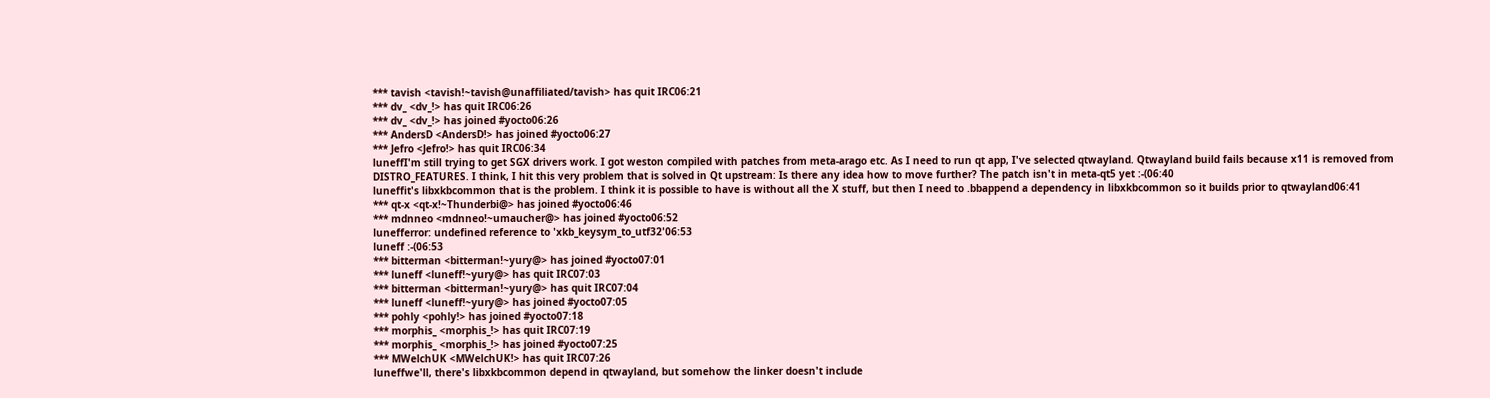*** tavish <tavish!~tavish@unaffiliated/tavish> has quit IRC06:21
*** dv_ <dv_!> has quit IRC06:26
*** dv_ <dv_!> has joined #yocto06:26
*** AndersD <AndersD!> has joined #yocto06:27
*** Jefro <Jefro!> has quit IRC06:34
luneffI'm still trying to get SGX drivers work. I got weston compiled with patches from meta-arago etc. As I need to run qt app, I've selected qtwayland. Qtwayland build fails because x11 is removed from DISTRO_FEATURES. I think, I hit this very problem that is solved in Qt upstream: Is there any idea how to move further? The patch isn't in meta-qt5 yet :-(06:40
luneffit's libxkbcommon that is the problem. I think it is possible to have is without all the X stuff, but then I need to .bbappend a dependency in libxkbcommon so it builds prior to qtwayland06:41
*** qt-x <qt-x!~Thunderbi@> has joined #yocto06:46
*** mdnneo <mdnneo!~umaucher@> has joined #yocto06:52
lunefferror: undefined reference to 'xkb_keysym_to_utf32'06:53
luneff :-(06:53
*** bitterman <bitterman!~yury@> has joined #yocto07:01
*** luneff <luneff!~yury@> has quit IRC07:03
*** bitterman <bitterman!~yury@> has quit IRC07:04
*** luneff <luneff!~yury@> has joined #yocto07:05
*** pohly <pohly!> has joined #yocto07:18
*** morphis_ <morphis_!> has quit IRC07:19
*** morphis_ <morphis_!> has joined #yocto07:25
*** MWelchUK <MWelchUK!> has quit IRC07:26
luneffwe'll, there's libxkbcommon depend in qtwayland, but somehow the linker doesn't include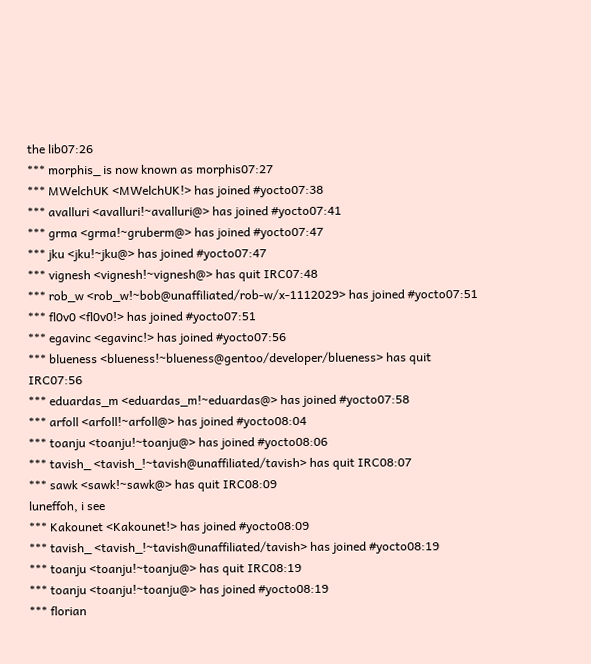the lib07:26
*** morphis_ is now known as morphis07:27
*** MWelchUK <MWelchUK!> has joined #yocto07:38
*** avalluri <avalluri!~avalluri@> has joined #yocto07:41
*** grma <grma!~gruberm@> has joined #yocto07:47
*** jku <jku!~jku@> has joined #yocto07:47
*** vignesh <vignesh!~vignesh@> has quit IRC07:48
*** rob_w <rob_w!~bob@unaffiliated/rob-w/x-1112029> has joined #yocto07:51
*** fl0v0 <fl0v0!> has joined #yocto07:51
*** egavinc <egavinc!> has joined #yocto07:56
*** blueness <blueness!~blueness@gentoo/developer/blueness> has quit IRC07:56
*** eduardas_m <eduardas_m!~eduardas@> has joined #yocto07:58
*** arfoll <arfoll!~arfoll@> has joined #yocto08:04
*** toanju <toanju!~toanju@> has joined #yocto08:06
*** tavish_ <tavish_!~tavish@unaffiliated/tavish> has quit IRC08:07
*** sawk <sawk!~sawk@> has quit IRC08:09
luneffoh, i see
*** Kakounet <Kakounet!> has joined #yocto08:09
*** tavish_ <tavish_!~tavish@unaffiliated/tavish> has joined #yocto08:19
*** toanju <toanju!~toanju@> has quit IRC08:19
*** toanju <toanju!~toanju@> has joined #yocto08:19
*** florian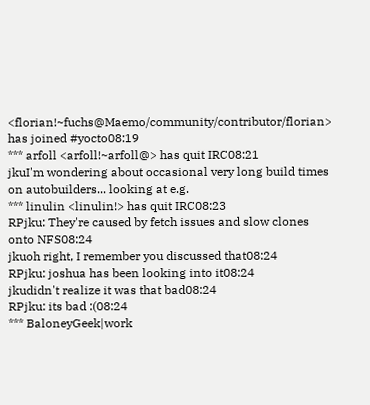<florian!~fuchs@Maemo/community/contributor/florian> has joined #yocto08:19
*** arfoll <arfoll!~arfoll@> has quit IRC08:21
jkuI'm wondering about occasional very long build times on autobuilders... looking at e.g.
*** linulin <linulin!> has quit IRC08:23
RPjku: They're caused by fetch issues and slow clones onto NFS08:24
jkuoh right, I remember you discussed that08:24
RPjku: joshua has been looking into it08:24
jkudidn't realize it was that bad08:24
RPjku: its bad :(08:24
*** BaloneyGeek|work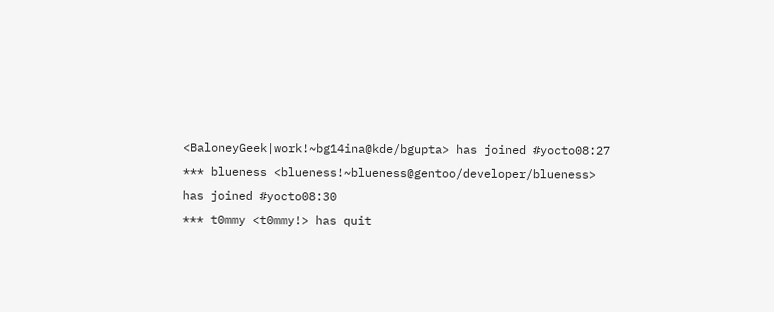<BaloneyGeek|work!~bg14ina@kde/bgupta> has joined #yocto08:27
*** blueness <blueness!~blueness@gentoo/developer/blueness> has joined #yocto08:30
*** t0mmy <t0mmy!> has quit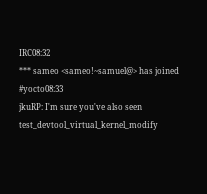IRC08:32
*** sameo <sameo!~samuel@> has joined #yocto08:33
jkuRP: I'm sure you've also seen test_devtool_virtual_kernel_modify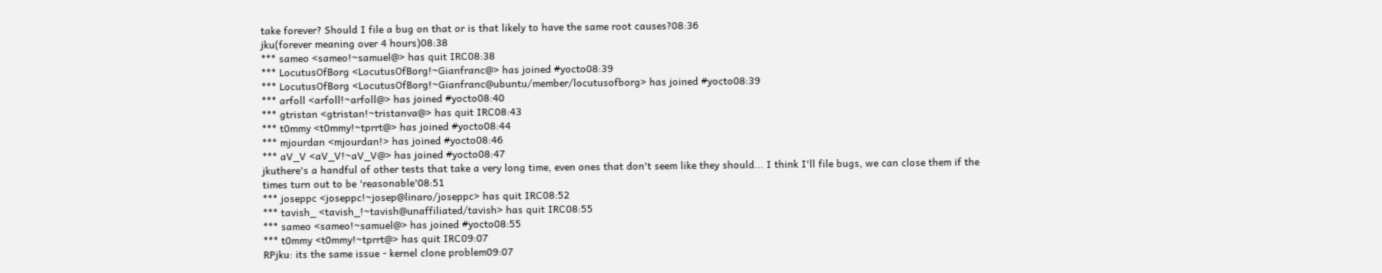take forever? Should I file a bug on that or is that likely to have the same root causes?08:36
jku(forever meaning over 4 hours)08:38
*** sameo <sameo!~samuel@> has quit IRC08:38
*** LocutusOfBorg <LocutusOfBorg!~Gianfranc@> has joined #yocto08:39
*** LocutusOfBorg <LocutusOfBorg!~Gianfranc@ubuntu/member/locutusofborg> has joined #yocto08:39
*** arfoll <arfoll!~arfoll@> has joined #yocto08:40
*** gtristan <gtristan!~tristanva@> has quit IRC08:43
*** t0mmy <t0mmy!~tprrt@> has joined #yocto08:44
*** mjourdan <mjourdan!> has joined #yocto08:46
*** aV_V <aV_V!~aV_V@> has joined #yocto08:47
jkuthere's a handful of other tests that take a very long time, even ones that don't seem like they should... I think I'll file bugs, we can close them if the times turn out to be 'reasonable'08:51
*** joseppc <joseppc!~josep@linaro/joseppc> has quit IRC08:52
*** tavish_ <tavish_!~tavish@unaffiliated/tavish> has quit IRC08:55
*** sameo <sameo!~samuel@> has joined #yocto08:55
*** t0mmy <t0mmy!~tprrt@> has quit IRC09:07
RPjku: its the same issue - kernel clone problem09:07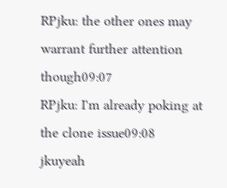RPjku: the other ones may warrant further attention though09:07
RPjku: I'm already poking at the clone issue09:08
jkuyeah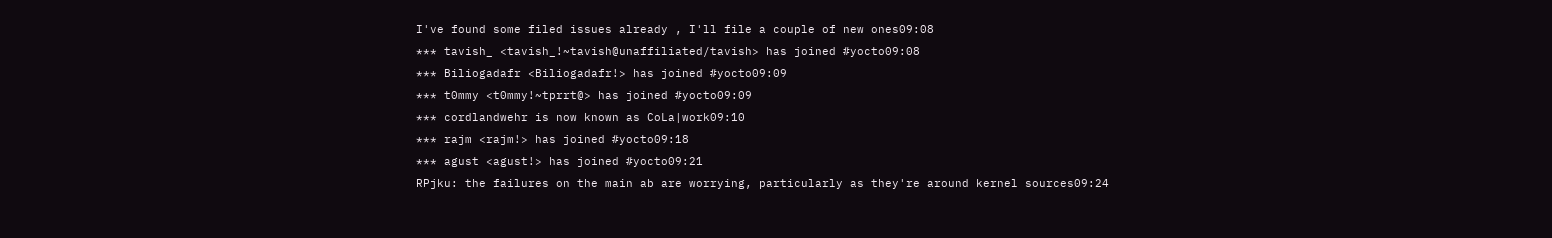I've found some filed issues already , I'll file a couple of new ones09:08
*** tavish_ <tavish_!~tavish@unaffiliated/tavish> has joined #yocto09:08
*** Biliogadafr <Biliogadafr!> has joined #yocto09:09
*** t0mmy <t0mmy!~tprrt@> has joined #yocto09:09
*** cordlandwehr is now known as CoLa|work09:10
*** rajm <rajm!> has joined #yocto09:18
*** agust <agust!> has joined #yocto09:21
RPjku: the failures on the main ab are worrying, particularly as they're around kernel sources09:24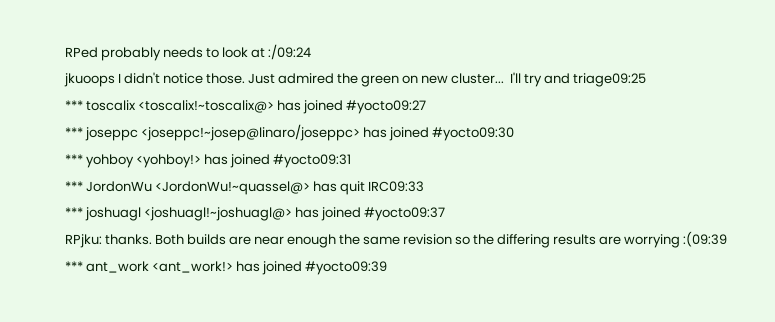RPed probably needs to look at :/09:24
jkuoops I didn't notice those. Just admired the green on new cluster...  I'll try and triage09:25
*** toscalix <toscalix!~toscalix@> has joined #yocto09:27
*** joseppc <joseppc!~josep@linaro/joseppc> has joined #yocto09:30
*** yohboy <yohboy!> has joined #yocto09:31
*** JordonWu <JordonWu!~quassel@> has quit IRC09:33
*** joshuagl <joshuagl!~joshuagl@> has joined #yocto09:37
RPjku: thanks. Both builds are near enough the same revision so the differing results are worrying :(09:39
*** ant_work <ant_work!> has joined #yocto09:39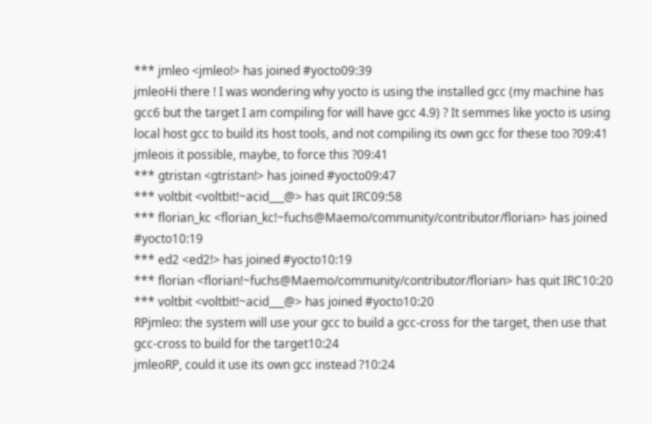*** jmleo <jmleo!> has joined #yocto09:39
jmleoHi there ! I was wondering why yocto is using the installed gcc (my machine has gcc6 but the target I am compiling for will have gcc 4.9) ? It semmes like yocto is using local host gcc to build its host tools, and not compiling its own gcc for these too ?09:41
jmleois it possible, maybe, to force this ?09:41
*** gtristan <gtristan!> has joined #yocto09:47
*** voltbit <voltbit!~acid___@> has quit IRC09:58
*** florian_kc <florian_kc!~fuchs@Maemo/community/contributor/florian> has joined #yocto10:19
*** ed2 <ed2!> has joined #yocto10:19
*** florian <florian!~fuchs@Maemo/community/contributor/florian> has quit IRC10:20
*** voltbit <voltbit!~acid___@> has joined #yocto10:20
RPjmleo: the system will use your gcc to build a gcc-cross for the target, then use that gcc-cross to build for the target10:24
jmleoRP, could it use its own gcc instead ?10:24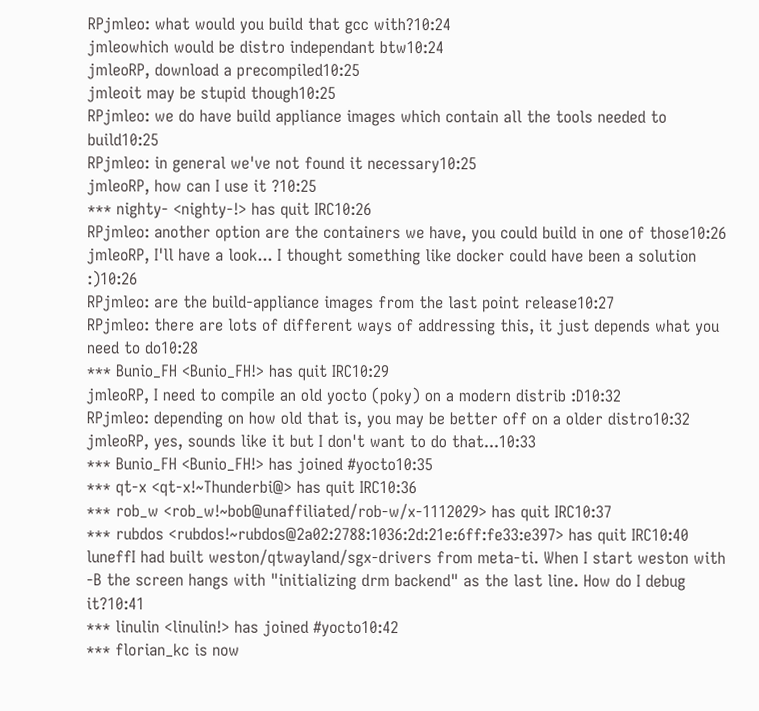RPjmleo: what would you build that gcc with?10:24
jmleowhich would be distro independant btw10:24
jmleoRP, download a precompiled10:25
jmleoit may be stupid though10:25
RPjmleo: we do have build appliance images which contain all the tools needed to build10:25
RPjmleo: in general we've not found it necessary10:25
jmleoRP, how can I use it ?10:25
*** nighty- <nighty-!> has quit IRC10:26
RPjmleo: another option are the containers we have, you could build in one of those10:26
jmleoRP, I'll have a look... I thought something like docker could have been a solution :)10:26
RPjmleo: are the build-appliance images from the last point release10:27
RPjmleo: there are lots of different ways of addressing this, it just depends what you need to do10:28
*** Bunio_FH <Bunio_FH!> has quit IRC10:29
jmleoRP, I need to compile an old yocto (poky) on a modern distrib :D10:32
RPjmleo: depending on how old that is, you may be better off on a older distro10:32
jmleoRP, yes, sounds like it but I don't want to do that...10:33
*** Bunio_FH <Bunio_FH!> has joined #yocto10:35
*** qt-x <qt-x!~Thunderbi@> has quit IRC10:36
*** rob_w <rob_w!~bob@unaffiliated/rob-w/x-1112029> has quit IRC10:37
*** rubdos <rubdos!~rubdos@2a02:2788:1036:2d:21e:6ff:fe33:e397> has quit IRC10:40
luneffI had built weston/qtwayland/sgx-drivers from meta-ti. When I start weston with -B the screen hangs with "initializing drm backend" as the last line. How do I debug it?10:41
*** linulin <linulin!> has joined #yocto10:42
*** florian_kc is now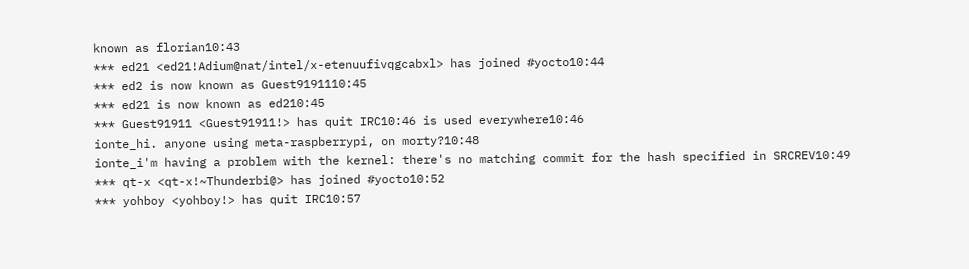known as florian10:43
*** ed21 <ed21!Adium@nat/intel/x-etenuufivqgcabxl> has joined #yocto10:44
*** ed2 is now known as Guest9191110:45
*** ed21 is now known as ed210:45
*** Guest91911 <Guest91911!> has quit IRC10:46 is used everywhere10:46
ionte_hi. anyone using meta-raspberrypi, on morty?10:48
ionte_i'm having a problem with the kernel: there's no matching commit for the hash specified in SRCREV10:49
*** qt-x <qt-x!~Thunderbi@> has joined #yocto10:52
*** yohboy <yohboy!> has quit IRC10:57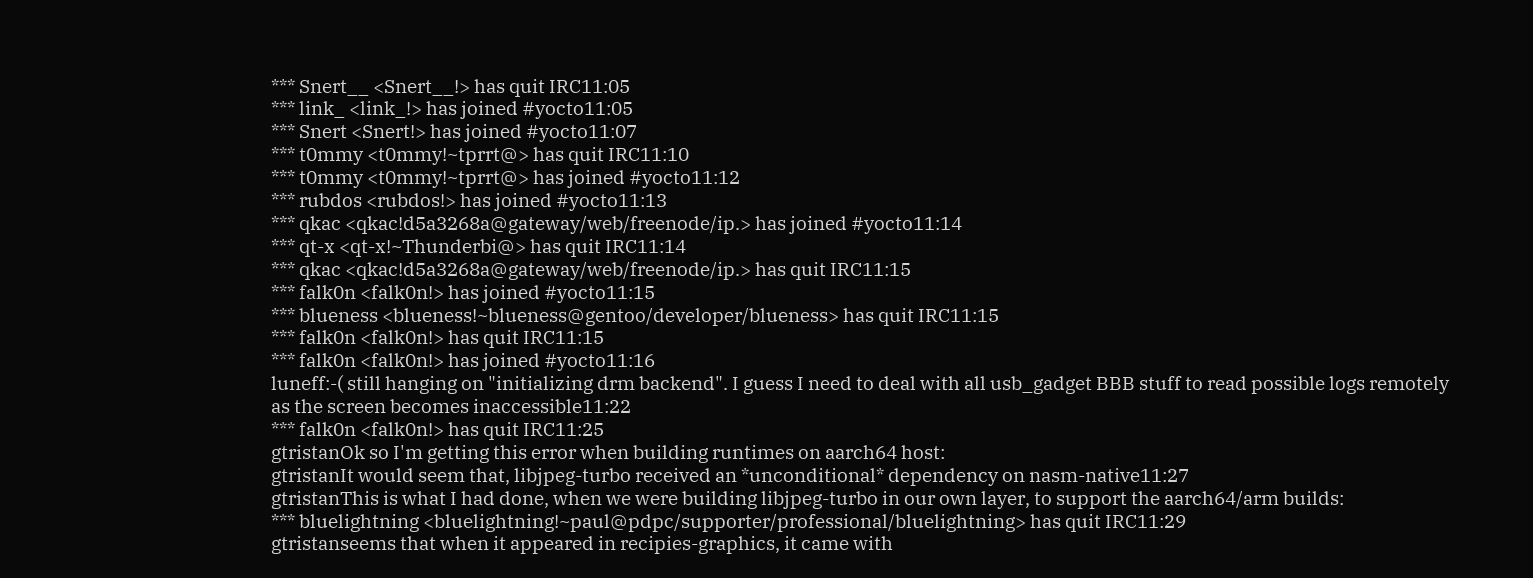*** Snert__ <Snert__!> has quit IRC11:05
*** link_ <link_!> has joined #yocto11:05
*** Snert <Snert!> has joined #yocto11:07
*** t0mmy <t0mmy!~tprrt@> has quit IRC11:10
*** t0mmy <t0mmy!~tprrt@> has joined #yocto11:12
*** rubdos <rubdos!> has joined #yocto11:13
*** qkac <qkac!d5a3268a@gateway/web/freenode/ip.> has joined #yocto11:14
*** qt-x <qt-x!~Thunderbi@> has quit IRC11:14
*** qkac <qkac!d5a3268a@gateway/web/freenode/ip.> has quit IRC11:15
*** falk0n <falk0n!> has joined #yocto11:15
*** blueness <blueness!~blueness@gentoo/developer/blueness> has quit IRC11:15
*** falk0n <falk0n!> has quit IRC11:15
*** falk0n <falk0n!> has joined #yocto11:16
luneff:-( still hanging on "initializing drm backend". I guess I need to deal with all usb_gadget BBB stuff to read possible logs remotely as the screen becomes inaccessible11:22
*** falk0n <falk0n!> has quit IRC11:25
gtristanOk so I'm getting this error when building runtimes on aarch64 host:
gtristanIt would seem that, libjpeg-turbo received an *unconditional* dependency on nasm-native11:27
gtristanThis is what I had done, when we were building libjpeg-turbo in our own layer, to support the aarch64/arm builds:
*** bluelightning <bluelightning!~paul@pdpc/supporter/professional/bluelightning> has quit IRC11:29
gtristanseems that when it appeared in recipies-graphics, it came with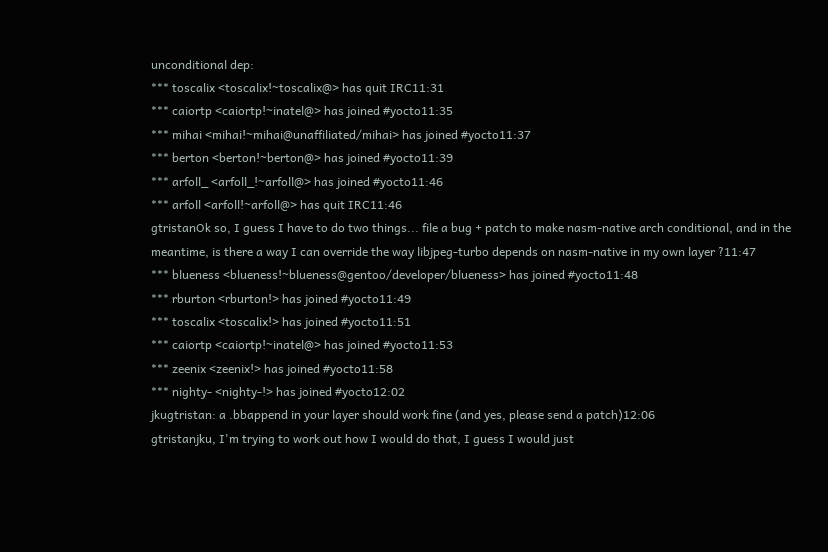unconditional dep:
*** toscalix <toscalix!~toscalix@> has quit IRC11:31
*** caiortp <caiortp!~inatel@> has joined #yocto11:35
*** mihai <mihai!~mihai@unaffiliated/mihai> has joined #yocto11:37
*** berton <berton!~berton@> has joined #yocto11:39
*** arfoll_ <arfoll_!~arfoll@> has joined #yocto11:46
*** arfoll <arfoll!~arfoll@> has quit IRC11:46
gtristanOk so, I guess I have to do two things... file a bug + patch to make nasm-native arch conditional, and in the meantime, is there a way I can override the way libjpeg-turbo depends on nasm-native in my own layer ?11:47
*** blueness <blueness!~blueness@gentoo/developer/blueness> has joined #yocto11:48
*** rburton <rburton!> has joined #yocto11:49
*** toscalix <toscalix!> has joined #yocto11:51
*** caiortp <caiortp!~inatel@> has joined #yocto11:53
*** zeenix <zeenix!> has joined #yocto11:58
*** nighty- <nighty-!> has joined #yocto12:02
jkugtristan: a .bbappend in your layer should work fine (and yes, please send a patch)12:06
gtristanjku, I'm trying to work out how I would do that, I guess I would just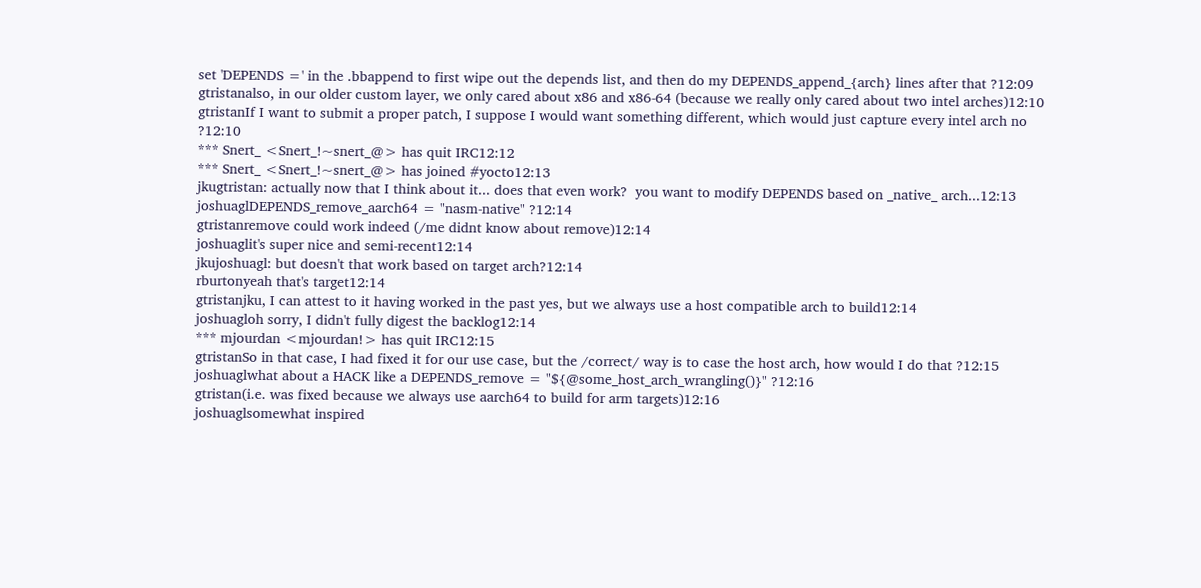set 'DEPENDS =' in the .bbappend to first wipe out the depends list, and then do my DEPENDS_append_{arch} lines after that ?12:09
gtristanalso, in our older custom layer, we only cared about x86 and x86-64 (because we really only cared about two intel arches)12:10
gtristanIf I want to submit a proper patch, I suppose I would want something different, which would just capture every intel arch no ?12:10
*** Snert_ <Snert_!~snert_@> has quit IRC12:12
*** Snert_ <Snert_!~snert_@> has joined #yocto12:13
jkugtristan: actually now that I think about it... does that even work?  you want to modify DEPENDS based on _native_ arch...12:13
joshuaglDEPENDS_remove_aarch64 = "nasm-native" ?12:14
gtristanremove could work indeed (/me didnt know about remove)12:14
joshuaglit's super nice and semi-recent12:14
jkujoshuagl: but doesn't that work based on target arch?12:14
rburtonyeah that's target12:14
gtristanjku, I can attest to it having worked in the past yes, but we always use a host compatible arch to build12:14
joshuagloh sorry, I didn't fully digest the backlog12:14
*** mjourdan <mjourdan!> has quit IRC12:15
gtristanSo in that case, I had fixed it for our use case, but the /correct/ way is to case the host arch, how would I do that ?12:15
joshuaglwhat about a HACK like a DEPENDS_remove = "${@some_host_arch_wrangling()}" ?12:16
gtristan(i.e. was fixed because we always use aarch64 to build for arm targets)12:16
joshuaglsomewhat inspired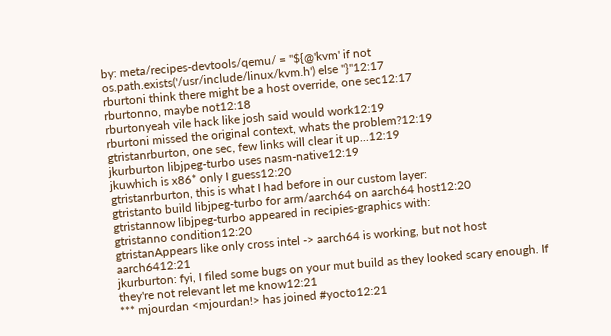by: meta/recipes-devtools/qemu/ = "${@'kvm' if not os.path.exists('/usr/include/linux/kvm.h') else ''}"12:17
rburtoni think there might be a host override, one sec12:17
rburtonno, maybe not12:18
rburtonyeah vile hack like josh said would work12:19
rburtoni missed the original context, whats the problem?12:19
gtristanrburton, one sec, few links will clear it up...12:19
jkurburton libjpeg-turbo uses nasm-native12:19
jkuwhich is x86* only I guess12:20
gtristanrburton, this is what I had before in our custom layer:
gtristanto build libjpeg-turbo for arm/aarch64 on aarch64 host12:20
gtristannow libjpeg-turbo appeared in recipies-graphics with:
gtristanno condition12:20
gtristanAppears like only cross intel -> aarch64 is working, but not host aarch6412:21
jkurburton: fyi, I filed some bugs on your mut build as they looked scary enough. If they're not relevant let me know12:21
*** mjourdan <mjourdan!> has joined #yocto12:21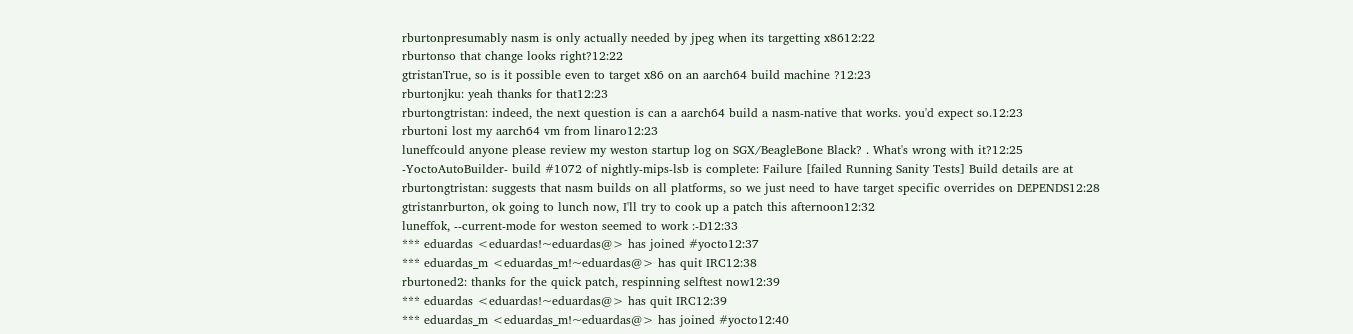rburtonpresumably nasm is only actually needed by jpeg when its targetting x8612:22
rburtonso that change looks right?12:22
gtristanTrue, so is it possible even to target x86 on an aarch64 build machine ?12:23
rburtonjku: yeah thanks for that12:23
rburtongtristan: indeed, the next question is can a aarch64 build a nasm-native that works. you'd expect so.12:23
rburtoni lost my aarch64 vm from linaro12:23
luneffcould anyone please review my weston startup log on SGX/BeagleBone Black? . What's wrong with it?12:25
-YoctoAutoBuilder- build #1072 of nightly-mips-lsb is complete: Failure [failed Running Sanity Tests] Build details are at
rburtongtristan: suggests that nasm builds on all platforms, so we just need to have target specific overrides on DEPENDS12:28
gtristanrburton, ok going to lunch now, I'll try to cook up a patch this afternoon12:32
luneffok, --current-mode for weston seemed to work :-D12:33
*** eduardas <eduardas!~eduardas@> has joined #yocto12:37
*** eduardas_m <eduardas_m!~eduardas@> has quit IRC12:38
rburtoned2: thanks for the quick patch, respinning selftest now12:39
*** eduardas <eduardas!~eduardas@> has quit IRC12:39
*** eduardas_m <eduardas_m!~eduardas@> has joined #yocto12:40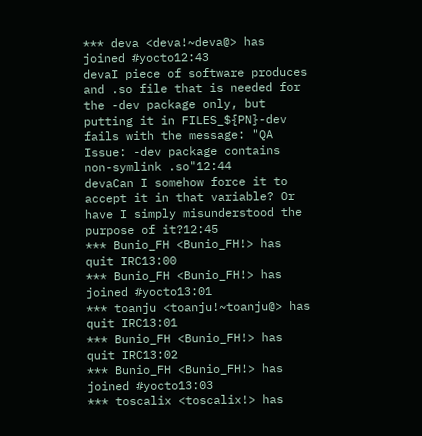*** deva <deva!~deva@> has joined #yocto12:43
devaI piece of software produces and .so file that is needed for the -dev package only, but putting it in FILES_${PN}-dev fails with the message: "QA Issue: -dev package contains non-symlink .so"12:44
devaCan I somehow force it to accept it in that variable? Or have I simply misunderstood the purpose of it?12:45
*** Bunio_FH <Bunio_FH!> has quit IRC13:00
*** Bunio_FH <Bunio_FH!> has joined #yocto13:01
*** toanju <toanju!~toanju@> has quit IRC13:01
*** Bunio_FH <Bunio_FH!> has quit IRC13:02
*** Bunio_FH <Bunio_FH!> has joined #yocto13:03
*** toscalix <toscalix!> has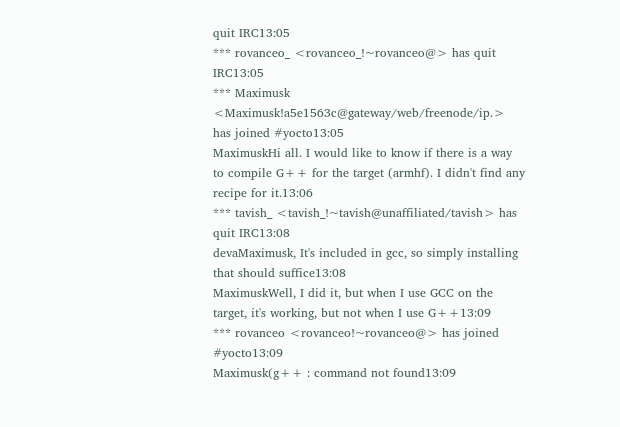quit IRC13:05
*** rovanceo_ <rovanceo_!~rovanceo@> has quit IRC13:05
*** Maximusk <Maximusk!a5e1563c@gateway/web/freenode/ip.> has joined #yocto13:05
MaximuskHi all. I would like to know if there is a way to compile G++ for the target (armhf). I didn't find any recipe for it.13:06
*** tavish_ <tavish_!~tavish@unaffiliated/tavish> has quit IRC13:08
devaMaximusk, It's included in gcc, so simply installing that should suffice13:08
MaximuskWell, I did it, but when I use GCC on the target, it's working, but not when I use G++13:09
*** rovanceo <rovanceo!~rovanceo@> has joined #yocto13:09
Maximusk(g++ : command not found13:09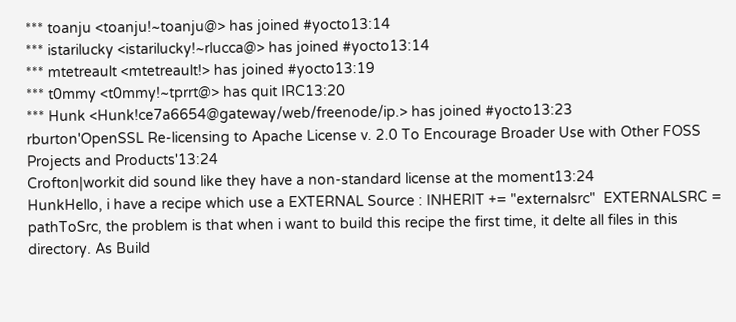*** toanju <toanju!~toanju@> has joined #yocto13:14
*** istarilucky <istarilucky!~rlucca@> has joined #yocto13:14
*** mtetreault <mtetreault!> has joined #yocto13:19
*** t0mmy <t0mmy!~tprrt@> has quit IRC13:20
*** Hunk <Hunk!ce7a6654@gateway/web/freenode/ip.> has joined #yocto13:23
rburton'OpenSSL Re-licensing to Apache License v. 2.0 To Encourage Broader Use with Other FOSS Projects and Products'13:24
Crofton|workit did sound like they have a non-standard license at the moment13:24
HunkHello, i have a recipe which use a EXTERNAL Source : INHERIT += "externalsrc"  EXTERNALSRC =  pathToSrc, the problem is that when i want to build this recipe the first time, it delte all files in this directory. As Build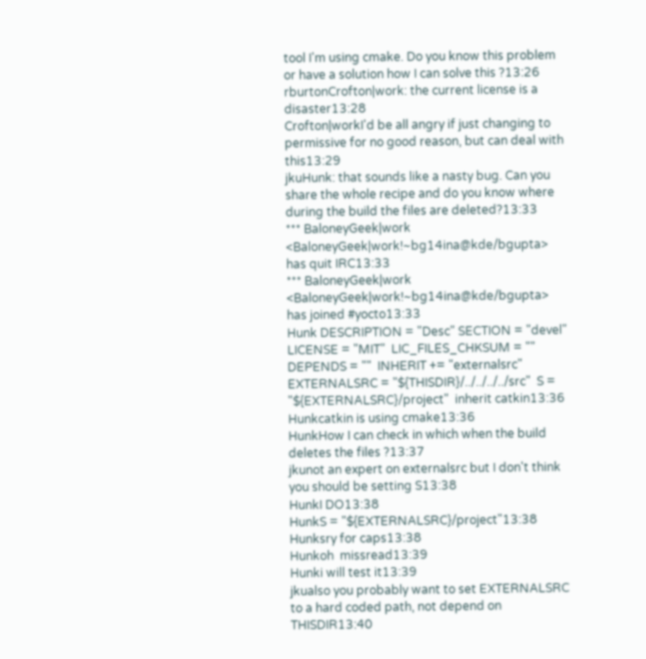tool I'm using cmake. Do you know this problem or have a solution how I can solve this ?13:26
rburtonCrofton|work: the current license is a disaster13:28
Crofton|workI'd be all angry if just changing to permissive for no good reason, but can deal with this13:29
jkuHunk: that sounds like a nasty bug. Can you share the whole recipe and do you know where during the build the files are deleted?13:33
*** BaloneyGeek|work <BaloneyGeek|work!~bg14ina@kde/bgupta> has quit IRC13:33
*** BaloneyGeek|work <BaloneyGeek|work!~bg14ina@kde/bgupta> has joined #yocto13:33
Hunk DESCRIPTION = "Desc" SECTION = "devel" LICENSE = "MIT"  LIC_FILES_CHKSUM = ""  DEPENDS = ""  INHERIT += "externalsrc"  EXTERNALSRC = "${THISDIR}/../../../../src"  S = "${EXTERNALSRC}/project"  inherit catkin13:36
Hunkcatkin is using cmake13:36
HunkHow I can check in which when the build deletes the files ?13:37
jkunot an expert on externalsrc but I don't think you should be setting S13:38
HunkI DO13:38
HunkS = "${EXTERNALSRC}/project"13:38
Hunksry for caps13:38
Hunkoh  missread13:39
Hunki will test it13:39
jkualso you probably want to set EXTERNALSRC to a hard coded path, not depend on THISDIR13:40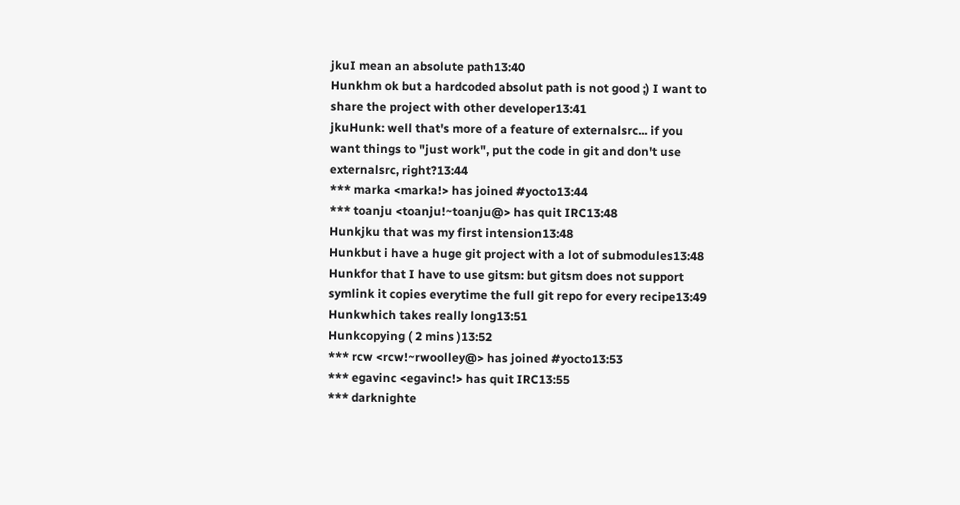jkuI mean an absolute path13:40
Hunkhm ok but a hardcoded absolut path is not good ;) I want to share the project with other developer13:41
jkuHunk: well that's more of a feature of externalsrc... if you want things to "just work", put the code in git and don't use externalsrc, right?13:44
*** marka <marka!> has joined #yocto13:44
*** toanju <toanju!~toanju@> has quit IRC13:48
Hunkjku that was my first intension13:48
Hunkbut i have a huge git project with a lot of submodules13:48
Hunkfor that I have to use gitsm: but gitsm does not support symlink it copies everytime the full git repo for every recipe13:49
Hunkwhich takes really long13:51
Hunkcopying ( 2 mins )13:52
*** rcw <rcw!~rwoolley@> has joined #yocto13:53
*** egavinc <egavinc!> has quit IRC13:55
*** darknighte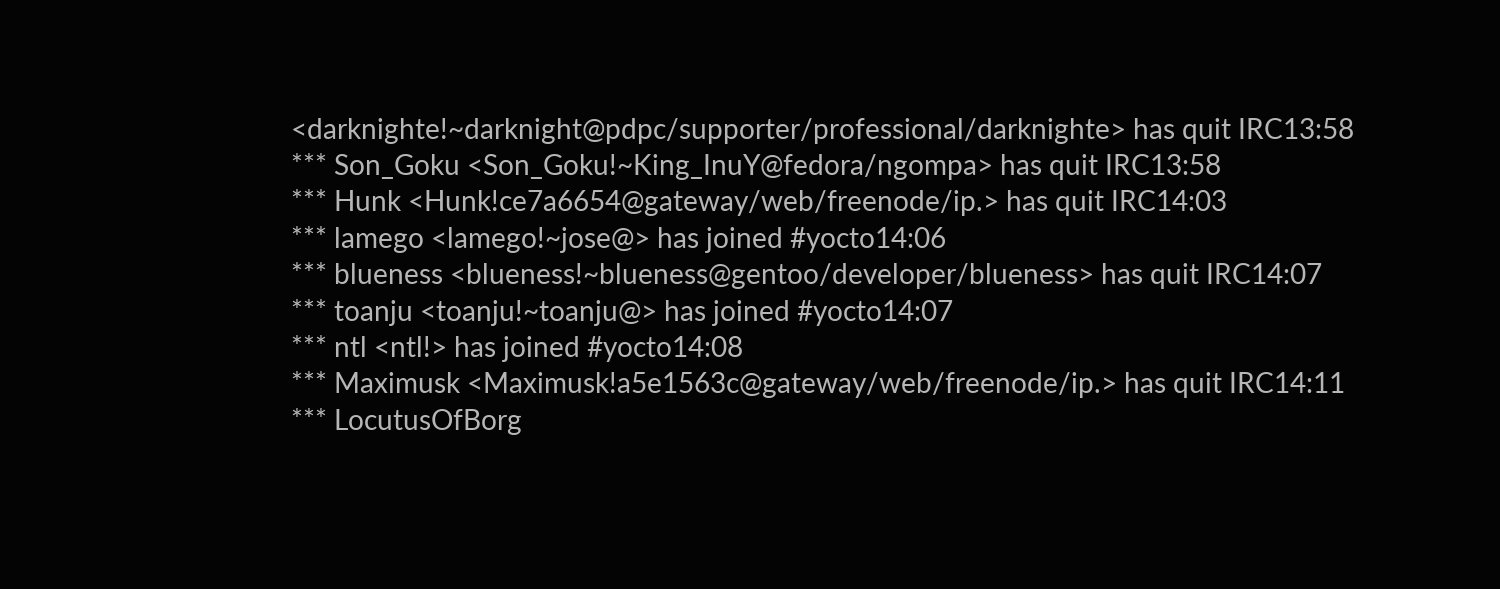<darknighte!~darknight@pdpc/supporter/professional/darknighte> has quit IRC13:58
*** Son_Goku <Son_Goku!~King_InuY@fedora/ngompa> has quit IRC13:58
*** Hunk <Hunk!ce7a6654@gateway/web/freenode/ip.> has quit IRC14:03
*** lamego <lamego!~jose@> has joined #yocto14:06
*** blueness <blueness!~blueness@gentoo/developer/blueness> has quit IRC14:07
*** toanju <toanju!~toanju@> has joined #yocto14:07
*** ntl <ntl!> has joined #yocto14:08
*** Maximusk <Maximusk!a5e1563c@gateway/web/freenode/ip.> has quit IRC14:11
*** LocutusOfBorg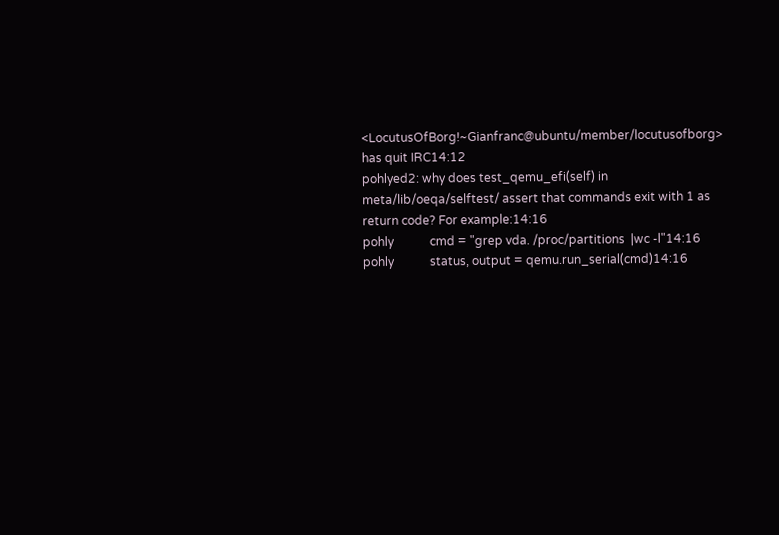<LocutusOfBorg!~Gianfranc@ubuntu/member/locutusofborg> has quit IRC14:12
pohlyed2: why does test_qemu_efi(self) in meta/lib/oeqa/selftest/ assert that commands exit with 1 as return code? For example:14:16
pohly            cmd = "grep vda. /proc/partitions  |wc -l"14:16
pohly            status, output = qemu.run_serial(cmd)14:16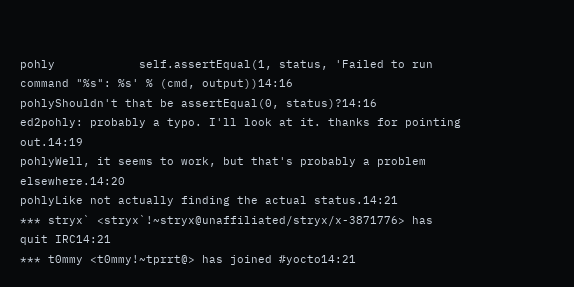pohly            self.assertEqual(1, status, 'Failed to run command "%s": %s' % (cmd, output))14:16
pohlyShouldn't that be assertEqual(0, status)?14:16
ed2pohly: probably a typo. I'll look at it. thanks for pointing out.14:19
pohlyWell, it seems to work, but that's probably a problem elsewhere.14:20
pohlyLike not actually finding the actual status.14:21
*** stryx` <stryx`!~stryx@unaffiliated/stryx/x-3871776> has quit IRC14:21
*** t0mmy <t0mmy!~tprrt@> has joined #yocto14:21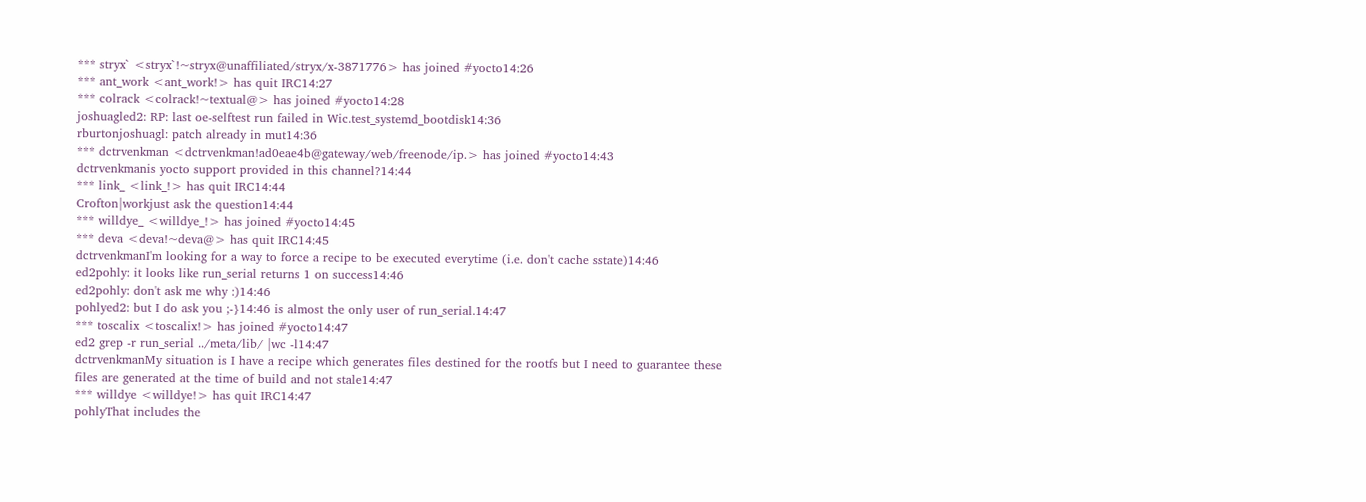*** stryx` <stryx`!~stryx@unaffiliated/stryx/x-3871776> has joined #yocto14:26
*** ant_work <ant_work!> has quit IRC14:27
*** colrack <colrack!~textual@> has joined #yocto14:28
joshuagled2: RP: last oe-selftest run failed in Wic.test_systemd_bootdisk14:36
rburtonjoshuagl: patch already in mut14:36
*** dctrvenkman <dctrvenkman!ad0eae4b@gateway/web/freenode/ip.> has joined #yocto14:43
dctrvenkmanis yocto support provided in this channel?14:44
*** link_ <link_!> has quit IRC14:44
Crofton|workjust ask the question14:44
*** willdye_ <willdye_!> has joined #yocto14:45
*** deva <deva!~deva@> has quit IRC14:45
dctrvenkmanI'm looking for a way to force a recipe to be executed everytime (i.e. don't cache sstate)14:46
ed2pohly: it looks like run_serial returns 1 on success14:46
ed2pohly: don't ask me why :)14:46
pohlyed2: but I do ask you ;-}14:46 is almost the only user of run_serial.14:47
*** toscalix <toscalix!> has joined #yocto14:47
ed2 grep -r run_serial ../meta/lib/ |wc -l14:47
dctrvenkmanMy situation is I have a recipe which generates files destined for the rootfs but I need to guarantee these files are generated at the time of build and not stale14:47
*** willdye <willdye!> has quit IRC14:47
pohlyThat includes the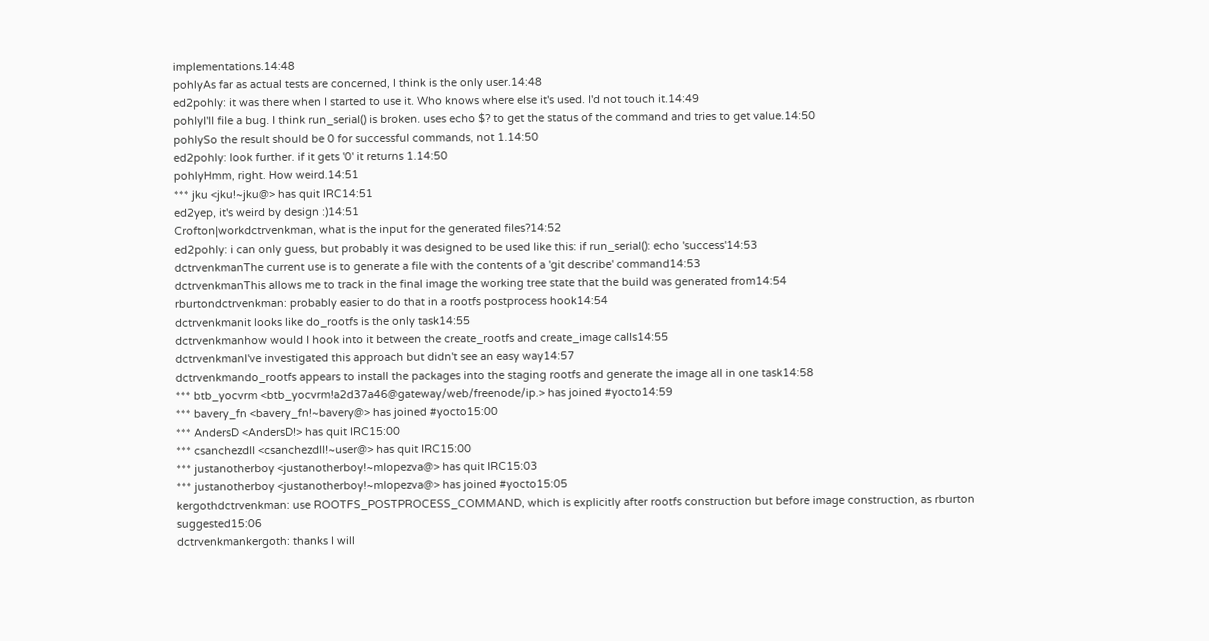implementations.14:48
pohlyAs far as actual tests are concerned, I think is the only user.14:48
ed2pohly: it was there when I started to use it. Who knows where else it's used. I'd not touch it.14:49
pohlyI'll file a bug. I think run_serial() is broken. uses echo $? to get the status of the command and tries to get value.14:50
pohlySo the result should be 0 for successful commands, not 1.14:50
ed2pohly: look further. if it gets '0' it returns 1.14:50
pohlyHmm, right. How weird.14:51
*** jku <jku!~jku@> has quit IRC14:51
ed2yep, it's weird by design :)14:51
Crofton|workdctrvenkman, what is the input for the generated files?14:52
ed2pohly: i can only guess, but probably it was designed to be used like this: if run_serial(): echo 'success'14:53
dctrvenkmanThe current use is to generate a file with the contents of a 'git describe' command14:53
dctrvenkmanThis allows me to track in the final image the working tree state that the build was generated from14:54
rburtondctrvenkman: probably easier to do that in a rootfs postprocess hook14:54
dctrvenkmanit looks like do_rootfs is the only task14:55
dctrvenkmanhow would I hook into it between the create_rootfs and create_image calls14:55
dctrvenkmanI've investigated this approach but didn't see an easy way14:57
dctrvenkmando_rootfs appears to install the packages into the staging rootfs and generate the image all in one task14:58
*** btb_yocvrm <btb_yocvrm!a2d37a46@gateway/web/freenode/ip.> has joined #yocto14:59
*** bavery_fn <bavery_fn!~bavery@> has joined #yocto15:00
*** AndersD <AndersD!> has quit IRC15:00
*** csanchezdll <csanchezdll!~user@> has quit IRC15:00
*** justanotherboy <justanotherboy!~mlopezva@> has quit IRC15:03
*** justanotherboy <justanotherboy!~mlopezva@> has joined #yocto15:05
kergothdctrvenkman: use ROOTFS_POSTPROCESS_COMMAND, which is explicitly after rootfs construction but before image construction, as rburton suggested15:06
dctrvenkmankergoth: thanks I will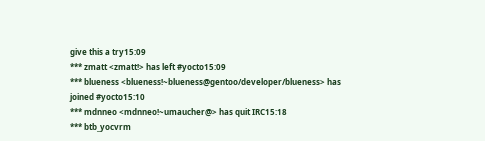give this a try15:09
*** zmatt <zmatt!> has left #yocto15:09
*** blueness <blueness!~blueness@gentoo/developer/blueness> has joined #yocto15:10
*** mdnneo <mdnneo!~umaucher@> has quit IRC15:18
*** btb_yocvrm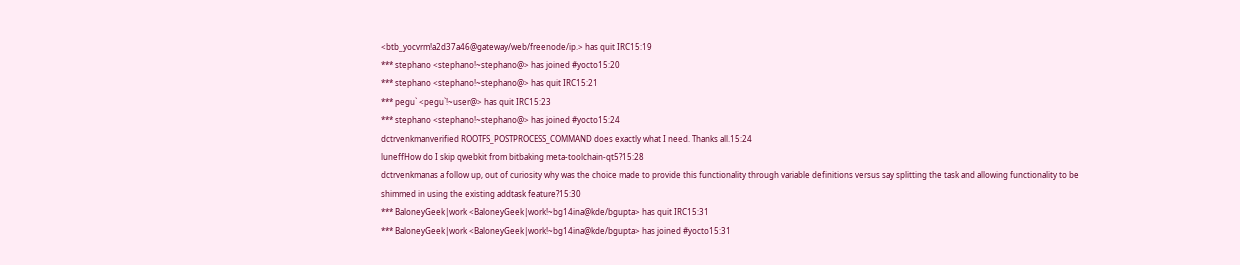<btb_yocvrm!a2d37a46@gateway/web/freenode/ip.> has quit IRC15:19
*** stephano <stephano!~stephano@> has joined #yocto15:20
*** stephano <stephano!~stephano@> has quit IRC15:21
*** pegu` <pegu`!~user@> has quit IRC15:23
*** stephano <stephano!~stephano@> has joined #yocto15:24
dctrvenkmanverified ROOTFS_POSTPROCESS_COMMAND does exactly what I need. Thanks all.15:24
luneffHow do I skip qwebkit from bitbaking meta-toolchain-qt5?15:28
dctrvenkmanas a follow up, out of curiosity why was the choice made to provide this functionality through variable definitions versus say splitting the task and allowing functionality to be shimmed in using the existing addtask feature?15:30
*** BaloneyGeek|work <BaloneyGeek|work!~bg14ina@kde/bgupta> has quit IRC15:31
*** BaloneyGeek|work <BaloneyGeek|work!~bg14ina@kde/bgupta> has joined #yocto15:31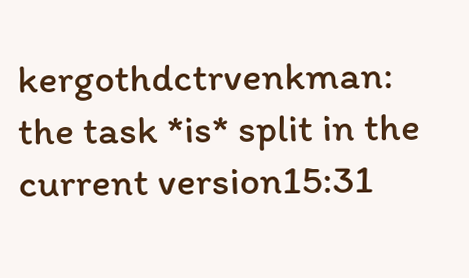kergothdctrvenkman: the task *is* split in the current version15:31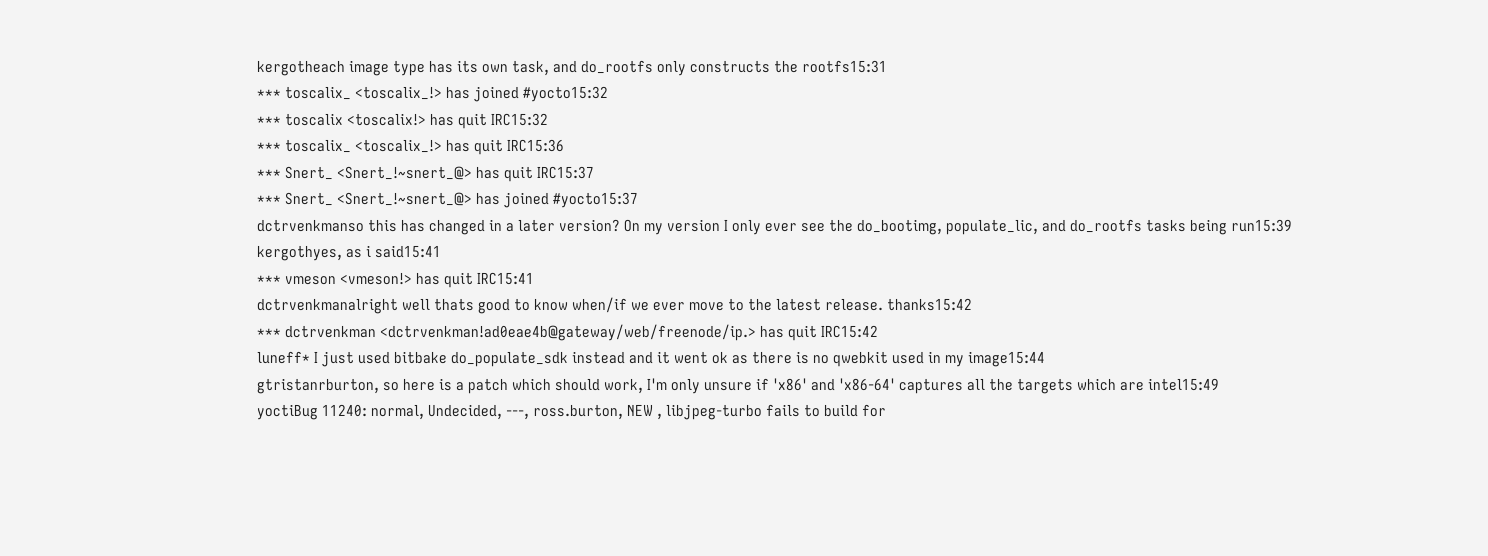kergotheach image type has its own task, and do_rootfs only constructs the rootfs15:31
*** toscalix_ <toscalix_!> has joined #yocto15:32
*** toscalix <toscalix!> has quit IRC15:32
*** toscalix_ <toscalix_!> has quit IRC15:36
*** Snert_ <Snert_!~snert_@> has quit IRC15:37
*** Snert_ <Snert_!~snert_@> has joined #yocto15:37
dctrvenkmanso this has changed in a later version? On my version I only ever see the do_bootimg, populate_lic, and do_rootfs tasks being run15:39
kergothyes, as i said15:41
*** vmeson <vmeson!> has quit IRC15:41
dctrvenkmanalright well thats good to know when/if we ever move to the latest release. thanks15:42
*** dctrvenkman <dctrvenkman!ad0eae4b@gateway/web/freenode/ip.> has quit IRC15:42
luneff* I just used bitbake do_populate_sdk instead and it went ok as there is no qwebkit used in my image15:44
gtristanrburton, so here is a patch which should work, I'm only unsure if 'x86' and 'x86-64' captures all the targets which are intel15:49
yoctiBug 11240: normal, Undecided, ---, ross.burton, NEW , libjpeg-turbo fails to build for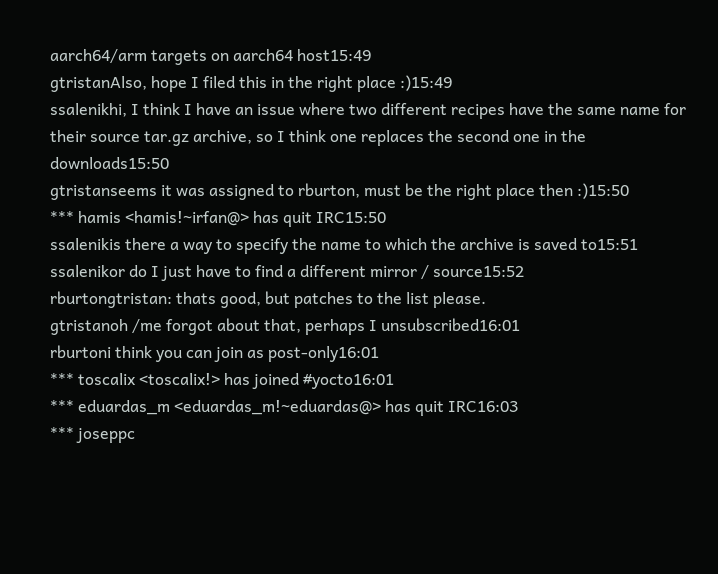aarch64/arm targets on aarch64 host15:49
gtristanAlso, hope I filed this in the right place :)15:49
ssalenikhi, I think I have an issue where two different recipes have the same name for their source tar.gz archive, so I think one replaces the second one in the downloads15:50
gtristanseems it was assigned to rburton, must be the right place then :)15:50
*** hamis <hamis!~irfan@> has quit IRC15:50
ssalenikis there a way to specify the name to which the archive is saved to15:51
ssalenikor do I just have to find a different mirror / source15:52
rburtongtristan: thats good, but patches to the list please.
gtristanoh /me forgot about that, perhaps I unsubscribed16:01
rburtoni think you can join as post-only16:01
*** toscalix <toscalix!> has joined #yocto16:01
*** eduardas_m <eduardas_m!~eduardas@> has quit IRC16:03
*** joseppc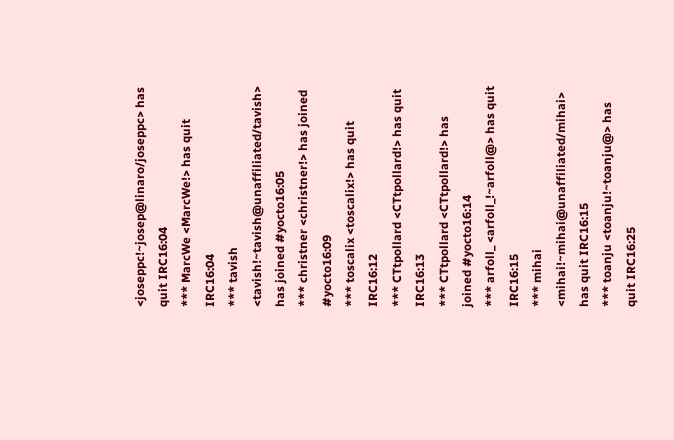<joseppc!~josep@linaro/joseppc> has quit IRC16:04
*** MarcWe <MarcWe!> has quit IRC16:04
*** tavish <tavish!~tavish@unaffiliated/tavish> has joined #yocto16:05
*** christner <christner!> has joined #yocto16:09
*** toscalix <toscalix!> has quit IRC16:12
*** CTtpollard <CTtpollard!> has quit IRC16:13
*** CTtpollard <CTtpollard!> has joined #yocto16:14
*** arfoll_ <arfoll_!~arfoll@> has quit IRC16:15
*** mihai <mihai!~mihai@unaffiliated/mihai> has quit IRC16:15
*** toanju <toanju!~toanju@> has quit IRC16:25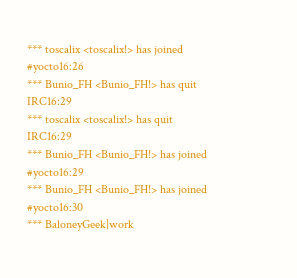*** toscalix <toscalix!> has joined #yocto16:26
*** Bunio_FH <Bunio_FH!> has quit IRC16:29
*** toscalix <toscalix!> has quit IRC16:29
*** Bunio_FH <Bunio_FH!> has joined #yocto16:29
*** Bunio_FH <Bunio_FH!> has joined #yocto16:30
*** BaloneyGeek|work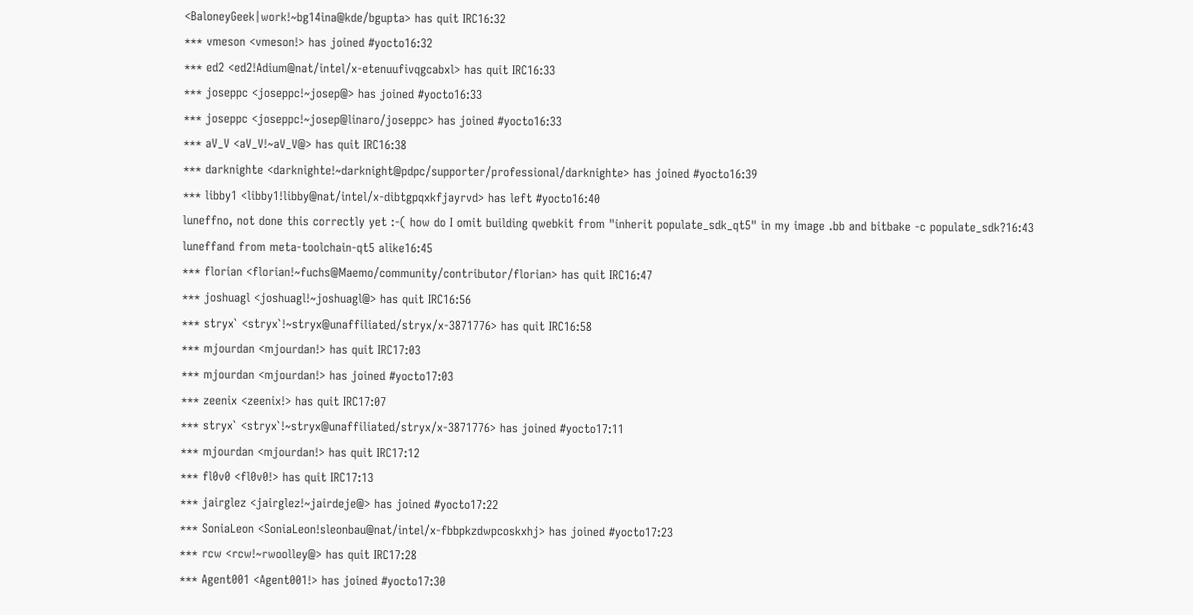<BaloneyGeek|work!~bg14ina@kde/bgupta> has quit IRC16:32
*** vmeson <vmeson!> has joined #yocto16:32
*** ed2 <ed2!Adium@nat/intel/x-etenuufivqgcabxl> has quit IRC16:33
*** joseppc <joseppc!~josep@> has joined #yocto16:33
*** joseppc <joseppc!~josep@linaro/joseppc> has joined #yocto16:33
*** aV_V <aV_V!~aV_V@> has quit IRC16:38
*** darknighte <darknighte!~darknight@pdpc/supporter/professional/darknighte> has joined #yocto16:39
*** libby1 <libby1!libby@nat/intel/x-dibtgpqxkfjayrvd> has left #yocto16:40
luneffno, not done this correctly yet :-( how do I omit building qwebkit from "inherit populate_sdk_qt5" in my image .bb and bitbake -c populate_sdk?16:43
luneffand from meta-toolchain-qt5 alike16:45
*** florian <florian!~fuchs@Maemo/community/contributor/florian> has quit IRC16:47
*** joshuagl <joshuagl!~joshuagl@> has quit IRC16:56
*** stryx` <stryx`!~stryx@unaffiliated/stryx/x-3871776> has quit IRC16:58
*** mjourdan <mjourdan!> has quit IRC17:03
*** mjourdan <mjourdan!> has joined #yocto17:03
*** zeenix <zeenix!> has quit IRC17:07
*** stryx` <stryx`!~stryx@unaffiliated/stryx/x-3871776> has joined #yocto17:11
*** mjourdan <mjourdan!> has quit IRC17:12
*** fl0v0 <fl0v0!> has quit IRC17:13
*** jairglez <jairglez!~jairdeje@> has joined #yocto17:22
*** SoniaLeon <SoniaLeon!sleonbau@nat/intel/x-fbbpkzdwpcoskxhj> has joined #yocto17:23
*** rcw <rcw!~rwoolley@> has quit IRC17:28
*** Agent001 <Agent001!> has joined #yocto17:30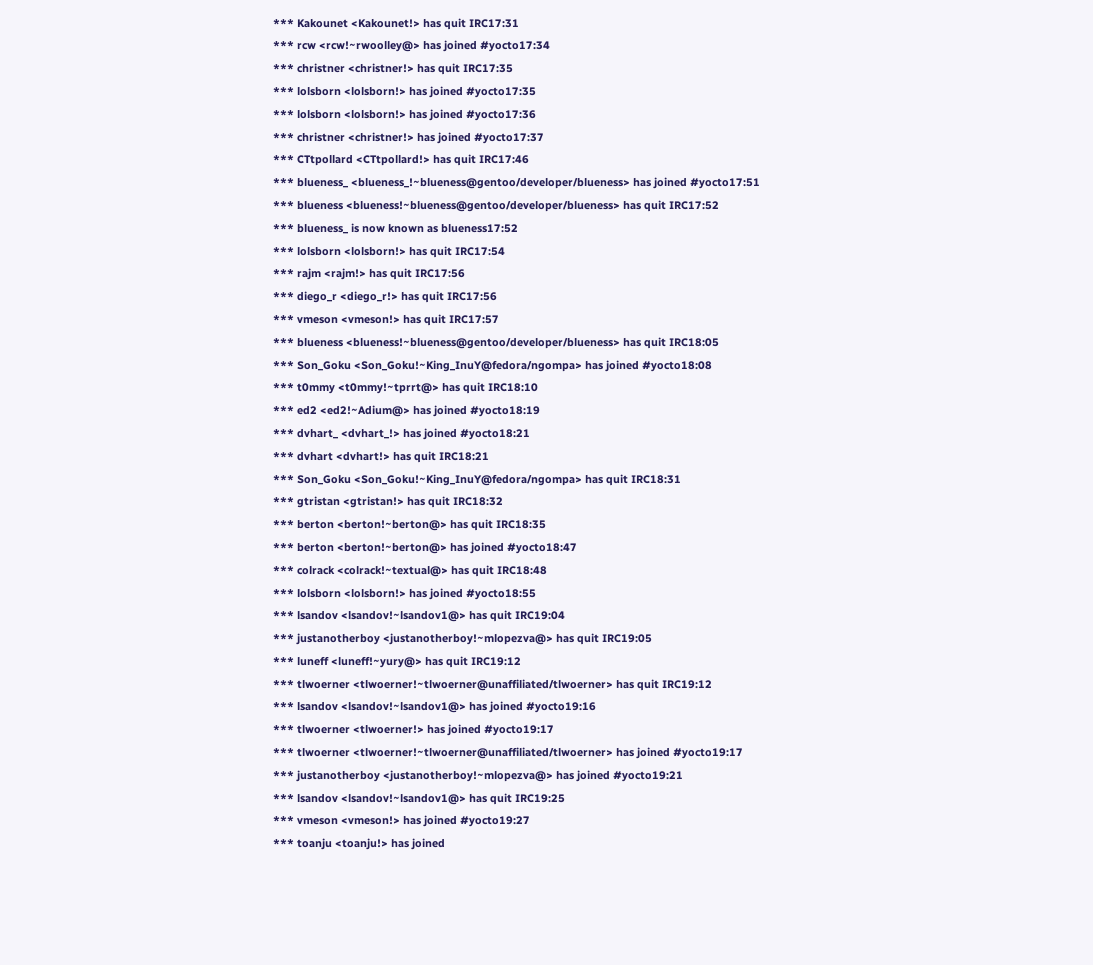*** Kakounet <Kakounet!> has quit IRC17:31
*** rcw <rcw!~rwoolley@> has joined #yocto17:34
*** christner <christner!> has quit IRC17:35
*** lolsborn <lolsborn!> has joined #yocto17:35
*** lolsborn <lolsborn!> has joined #yocto17:36
*** christner <christner!> has joined #yocto17:37
*** CTtpollard <CTtpollard!> has quit IRC17:46
*** blueness_ <blueness_!~blueness@gentoo/developer/blueness> has joined #yocto17:51
*** blueness <blueness!~blueness@gentoo/developer/blueness> has quit IRC17:52
*** blueness_ is now known as blueness17:52
*** lolsborn <lolsborn!> has quit IRC17:54
*** rajm <rajm!> has quit IRC17:56
*** diego_r <diego_r!> has quit IRC17:56
*** vmeson <vmeson!> has quit IRC17:57
*** blueness <blueness!~blueness@gentoo/developer/blueness> has quit IRC18:05
*** Son_Goku <Son_Goku!~King_InuY@fedora/ngompa> has joined #yocto18:08
*** t0mmy <t0mmy!~tprrt@> has quit IRC18:10
*** ed2 <ed2!~Adium@> has joined #yocto18:19
*** dvhart_ <dvhart_!> has joined #yocto18:21
*** dvhart <dvhart!> has quit IRC18:21
*** Son_Goku <Son_Goku!~King_InuY@fedora/ngompa> has quit IRC18:31
*** gtristan <gtristan!> has quit IRC18:32
*** berton <berton!~berton@> has quit IRC18:35
*** berton <berton!~berton@> has joined #yocto18:47
*** colrack <colrack!~textual@> has quit IRC18:48
*** lolsborn <lolsborn!> has joined #yocto18:55
*** lsandov <lsandov!~lsandov1@> has quit IRC19:04
*** justanotherboy <justanotherboy!~mlopezva@> has quit IRC19:05
*** luneff <luneff!~yury@> has quit IRC19:12
*** tlwoerner <tlwoerner!~tlwoerner@unaffiliated/tlwoerner> has quit IRC19:12
*** lsandov <lsandov!~lsandov1@> has joined #yocto19:16
*** tlwoerner <tlwoerner!> has joined #yocto19:17
*** tlwoerner <tlwoerner!~tlwoerner@unaffiliated/tlwoerner> has joined #yocto19:17
*** justanotherboy <justanotherboy!~mlopezva@> has joined #yocto19:21
*** lsandov <lsandov!~lsandov1@> has quit IRC19:25
*** vmeson <vmeson!> has joined #yocto19:27
*** toanju <toanju!> has joined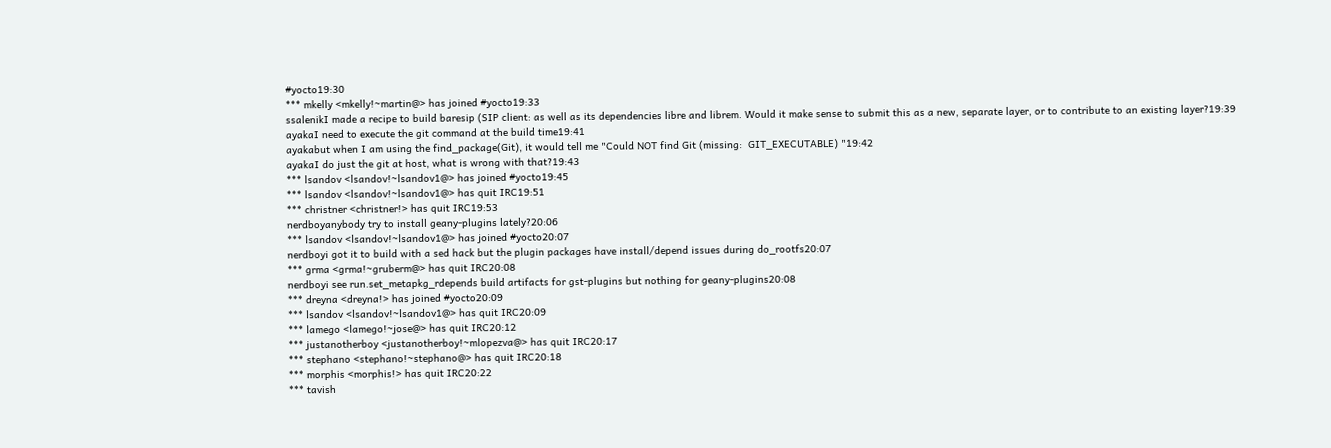#yocto19:30
*** mkelly <mkelly!~martin@> has joined #yocto19:33
ssalenikI made a recipe to build baresip (SIP client: as well as its dependencies libre and librem. Would it make sense to submit this as a new, separate layer, or to contribute to an existing layer?19:39
ayakaI need to execute the git command at the build time19:41
ayakabut when I am using the find_package(Git), it would tell me "Could NOT find Git (missing:  GIT_EXECUTABLE) "19:42
ayakaI do just the git at host, what is wrong with that?19:43
*** lsandov <lsandov!~lsandov1@> has joined #yocto19:45
*** lsandov <lsandov!~lsandov1@> has quit IRC19:51
*** christner <christner!> has quit IRC19:53
nerdboyanybody try to install geany-plugins lately?20:06
*** lsandov <lsandov!~lsandov1@> has joined #yocto20:07
nerdboyi got it to build with a sed hack but the plugin packages have install/depend issues during do_rootfs20:07
*** grma <grma!~gruberm@> has quit IRC20:08
nerdboyi see run.set_metapkg_rdepends build artifacts for gst-plugins but nothing for geany-plugins20:08
*** dreyna <dreyna!> has joined #yocto20:09
*** lsandov <lsandov!~lsandov1@> has quit IRC20:09
*** lamego <lamego!~jose@> has quit IRC20:12
*** justanotherboy <justanotherboy!~mlopezva@> has quit IRC20:17
*** stephano <stephano!~stephano@> has quit IRC20:18
*** morphis <morphis!> has quit IRC20:22
*** tavish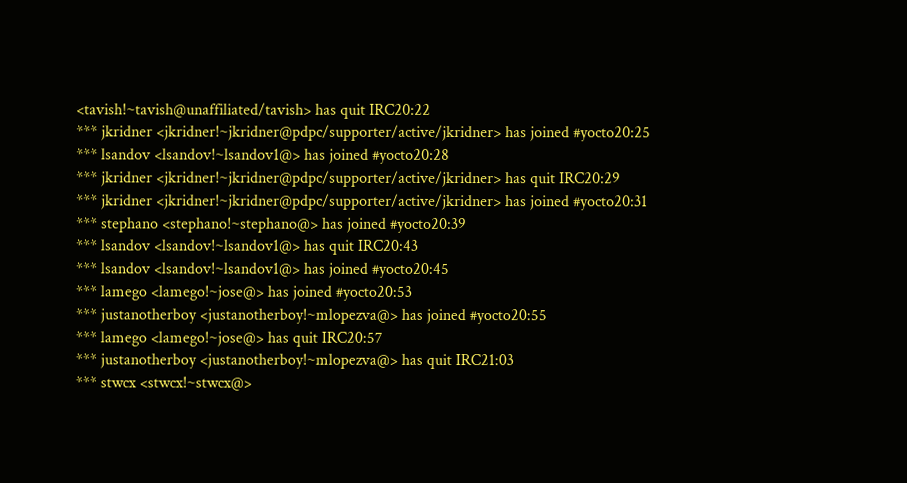<tavish!~tavish@unaffiliated/tavish> has quit IRC20:22
*** jkridner <jkridner!~jkridner@pdpc/supporter/active/jkridner> has joined #yocto20:25
*** lsandov <lsandov!~lsandov1@> has joined #yocto20:28
*** jkridner <jkridner!~jkridner@pdpc/supporter/active/jkridner> has quit IRC20:29
*** jkridner <jkridner!~jkridner@pdpc/supporter/active/jkridner> has joined #yocto20:31
*** stephano <stephano!~stephano@> has joined #yocto20:39
*** lsandov <lsandov!~lsandov1@> has quit IRC20:43
*** lsandov <lsandov!~lsandov1@> has joined #yocto20:45
*** lamego <lamego!~jose@> has joined #yocto20:53
*** justanotherboy <justanotherboy!~mlopezva@> has joined #yocto20:55
*** lamego <lamego!~jose@> has quit IRC20:57
*** justanotherboy <justanotherboy!~mlopezva@> has quit IRC21:03
*** stwcx <stwcx!~stwcx@>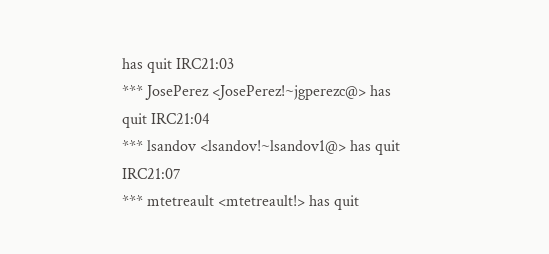has quit IRC21:03
*** JosePerez <JosePerez!~jgperezc@> has quit IRC21:04
*** lsandov <lsandov!~lsandov1@> has quit IRC21:07
*** mtetreault <mtetreault!> has quit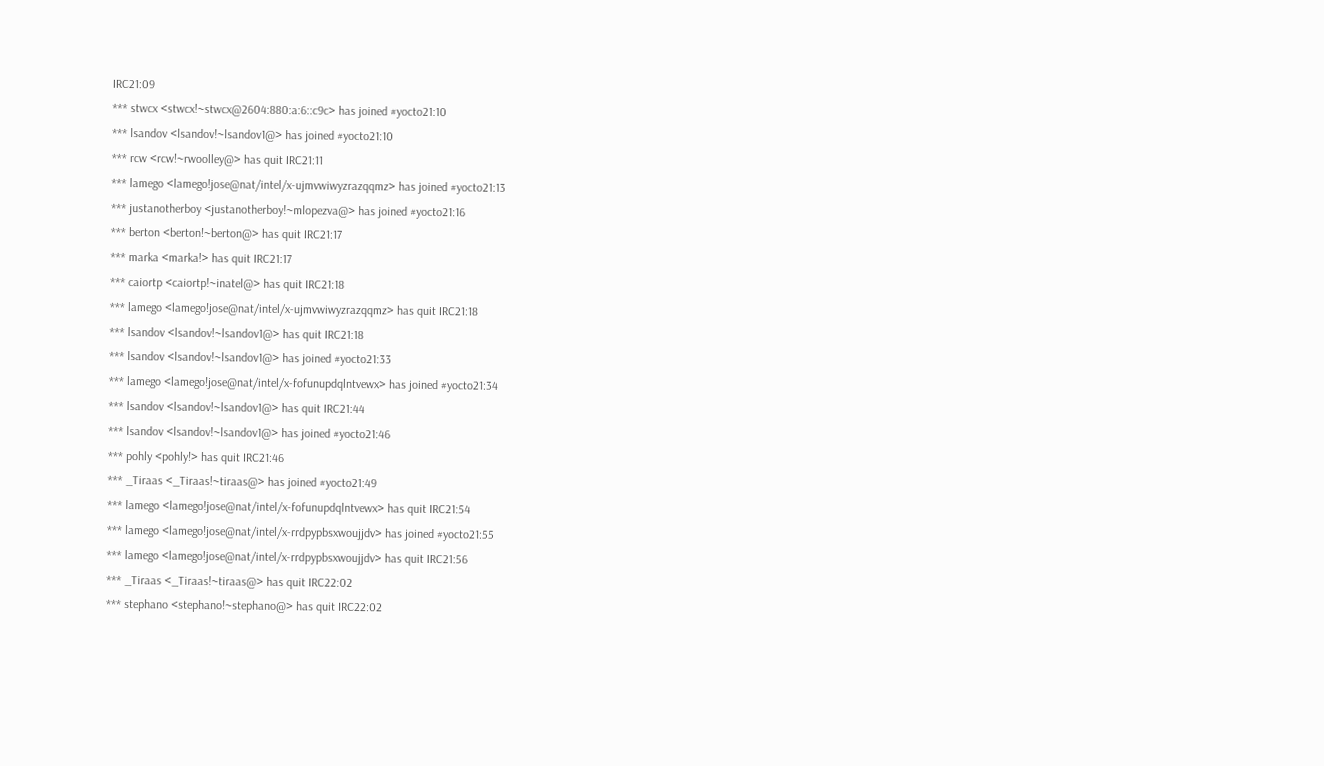IRC21:09
*** stwcx <stwcx!~stwcx@2604:880:a:6::c9c> has joined #yocto21:10
*** lsandov <lsandov!~lsandov1@> has joined #yocto21:10
*** rcw <rcw!~rwoolley@> has quit IRC21:11
*** lamego <lamego!jose@nat/intel/x-ujmvwiwyzrazqqmz> has joined #yocto21:13
*** justanotherboy <justanotherboy!~mlopezva@> has joined #yocto21:16
*** berton <berton!~berton@> has quit IRC21:17
*** marka <marka!> has quit IRC21:17
*** caiortp <caiortp!~inatel@> has quit IRC21:18
*** lamego <lamego!jose@nat/intel/x-ujmvwiwyzrazqqmz> has quit IRC21:18
*** lsandov <lsandov!~lsandov1@> has quit IRC21:18
*** lsandov <lsandov!~lsandov1@> has joined #yocto21:33
*** lamego <lamego!jose@nat/intel/x-fofunupdqlntvewx> has joined #yocto21:34
*** lsandov <lsandov!~lsandov1@> has quit IRC21:44
*** lsandov <lsandov!~lsandov1@> has joined #yocto21:46
*** pohly <pohly!> has quit IRC21:46
*** _Tiraas <_Tiraas!~tiraas@> has joined #yocto21:49
*** lamego <lamego!jose@nat/intel/x-fofunupdqlntvewx> has quit IRC21:54
*** lamego <lamego!jose@nat/intel/x-rrdpypbsxwoujjdv> has joined #yocto21:55
*** lamego <lamego!jose@nat/intel/x-rrdpypbsxwoujjdv> has quit IRC21:56
*** _Tiraas <_Tiraas!~tiraas@> has quit IRC22:02
*** stephano <stephano!~stephano@> has quit IRC22:02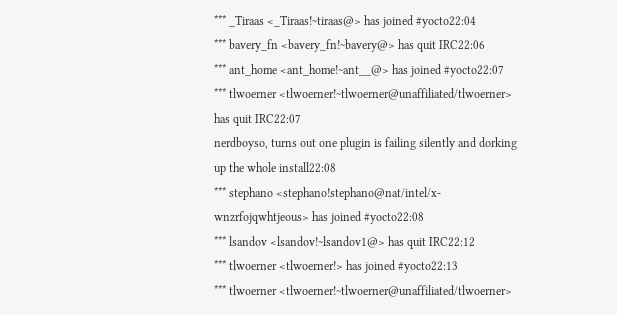*** _Tiraas <_Tiraas!~tiraas@> has joined #yocto22:04
*** bavery_fn <bavery_fn!~bavery@> has quit IRC22:06
*** ant_home <ant_home!~ant__@> has joined #yocto22:07
*** tlwoerner <tlwoerner!~tlwoerner@unaffiliated/tlwoerner> has quit IRC22:07
nerdboyso, turns out one plugin is failing silently and dorking up the whole install22:08
*** stephano <stephano!stephano@nat/intel/x-wnzrfojqwhtjeous> has joined #yocto22:08
*** lsandov <lsandov!~lsandov1@> has quit IRC22:12
*** tlwoerner <tlwoerner!> has joined #yocto22:13
*** tlwoerner <tlwoerner!~tlwoerner@unaffiliated/tlwoerner>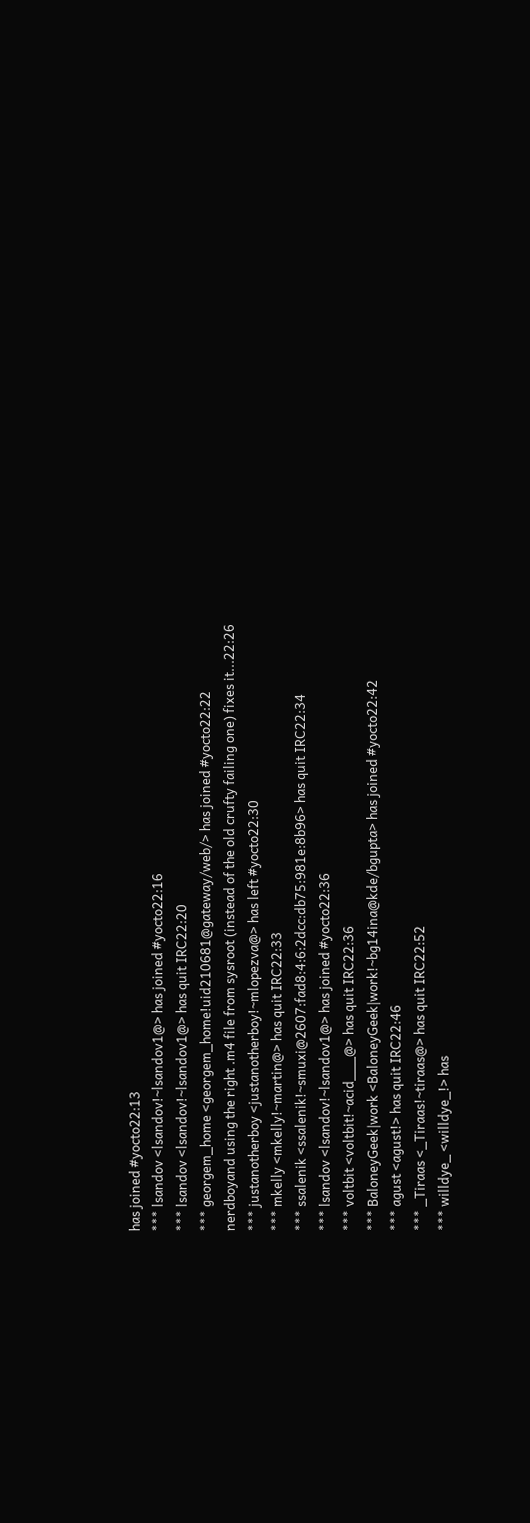has joined #yocto22:13
*** lsandov <lsandov!~lsandov1@> has joined #yocto22:16
*** lsandov <lsandov!~lsandov1@> has quit IRC22:20
*** georgem_home <georgem_home!uid210681@gateway/web/> has joined #yocto22:22
nerdboyand using the right .m4 file from sysroot (instead of the old crufty failing one) fixes it...22:26
*** justanotherboy <justanotherboy!~mlopezva@> has left #yocto22:30
*** mkelly <mkelly!~martin@> has quit IRC22:33
*** ssalenik <ssalenik!~smuxi@2607:fad8:4:6:2dcc:db75:981e:8b96> has quit IRC22:34
*** lsandov <lsandov!~lsandov1@> has joined #yocto22:36
*** voltbit <voltbit!~acid___@> has quit IRC22:36
*** BaloneyGeek|work <BaloneyGeek|work!~bg14ina@kde/bgupta> has joined #yocto22:42
*** agust <agust!> has quit IRC22:46
*** _Tiraas <_Tiraas!~tiraas@> has quit IRC22:52
*** willdye_ <willdye_!> has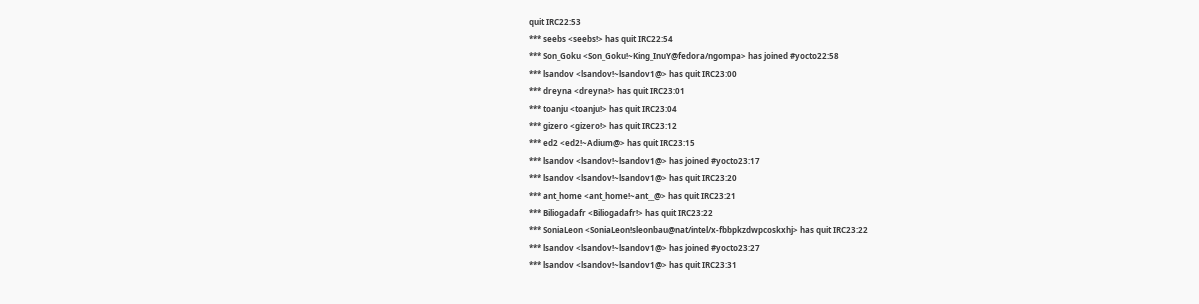quit IRC22:53
*** seebs <seebs!> has quit IRC22:54
*** Son_Goku <Son_Goku!~King_InuY@fedora/ngompa> has joined #yocto22:58
*** lsandov <lsandov!~lsandov1@> has quit IRC23:00
*** dreyna <dreyna!> has quit IRC23:01
*** toanju <toanju!> has quit IRC23:04
*** gizero <gizero!> has quit IRC23:12
*** ed2 <ed2!~Adium@> has quit IRC23:15
*** lsandov <lsandov!~lsandov1@> has joined #yocto23:17
*** lsandov <lsandov!~lsandov1@> has quit IRC23:20
*** ant_home <ant_home!~ant__@> has quit IRC23:21
*** Biliogadafr <Biliogadafr!> has quit IRC23:22
*** SoniaLeon <SoniaLeon!sleonbau@nat/intel/x-fbbpkzdwpcoskxhj> has quit IRC23:22
*** lsandov <lsandov!~lsandov1@> has joined #yocto23:27
*** lsandov <lsandov!~lsandov1@> has quit IRC23:31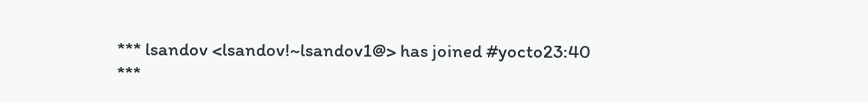*** lsandov <lsandov!~lsandov1@> has joined #yocto23:40
***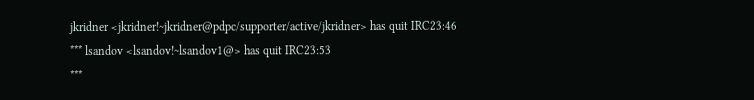jkridner <jkridner!~jkridner@pdpc/supporter/active/jkridner> has quit IRC23:46
*** lsandov <lsandov!~lsandov1@> has quit IRC23:53
***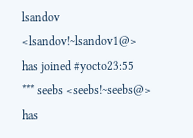lsandov <lsandov!~lsandov1@> has joined #yocto23:55
*** seebs <seebs!~seebs@> has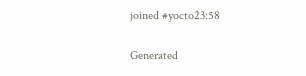joined #yocto23:58

Generated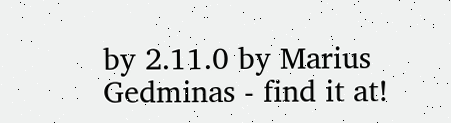by 2.11.0 by Marius Gedminas - find it at!